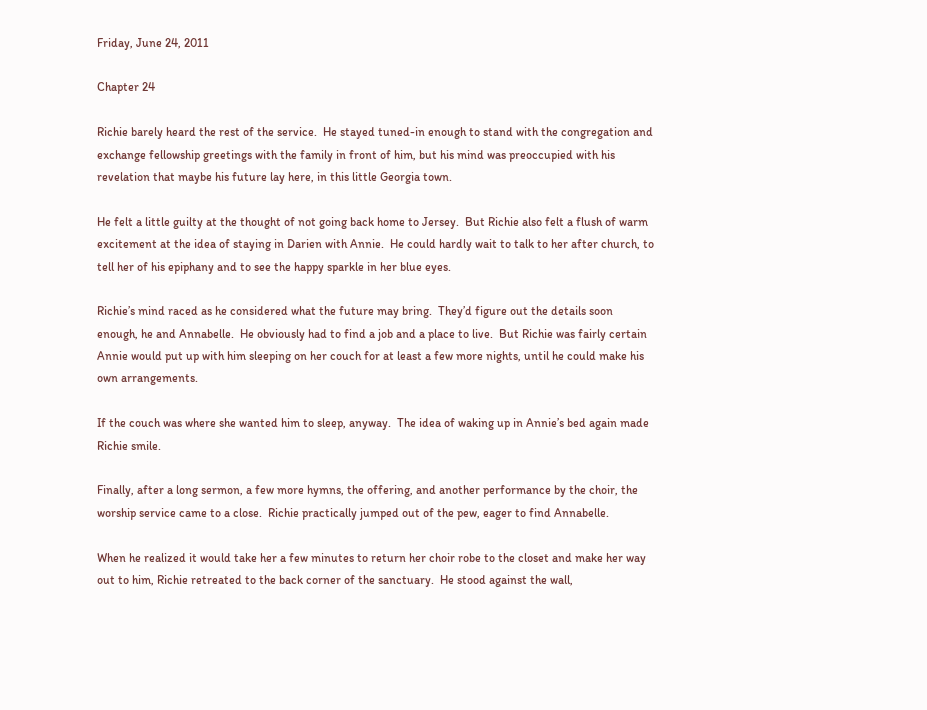Friday, June 24, 2011

Chapter 24

Richie barely heard the rest of the service.  He stayed tuned-in enough to stand with the congregation and exchange fellowship greetings with the family in front of him, but his mind was preoccupied with his revelation that maybe his future lay here, in this little Georgia town.

He felt a little guilty at the thought of not going back home to Jersey.  But Richie also felt a flush of warm excitement at the idea of staying in Darien with Annie.  He could hardly wait to talk to her after church, to tell her of his epiphany and to see the happy sparkle in her blue eyes.

Richie’s mind raced as he considered what the future may bring.  They’d figure out the details soon enough, he and Annabelle.  He obviously had to find a job and a place to live.  But Richie was fairly certain Annie would put up with him sleeping on her couch for at least a few more nights, until he could make his own arrangements.

If the couch was where she wanted him to sleep, anyway.  The idea of waking up in Annie’s bed again made Richie smile.

Finally, after a long sermon, a few more hymns, the offering, and another performance by the choir, the worship service came to a close.  Richie practically jumped out of the pew, eager to find Annabelle.

When he realized it would take her a few minutes to return her choir robe to the closet and make her way out to him, Richie retreated to the back corner of the sanctuary.  He stood against the wall,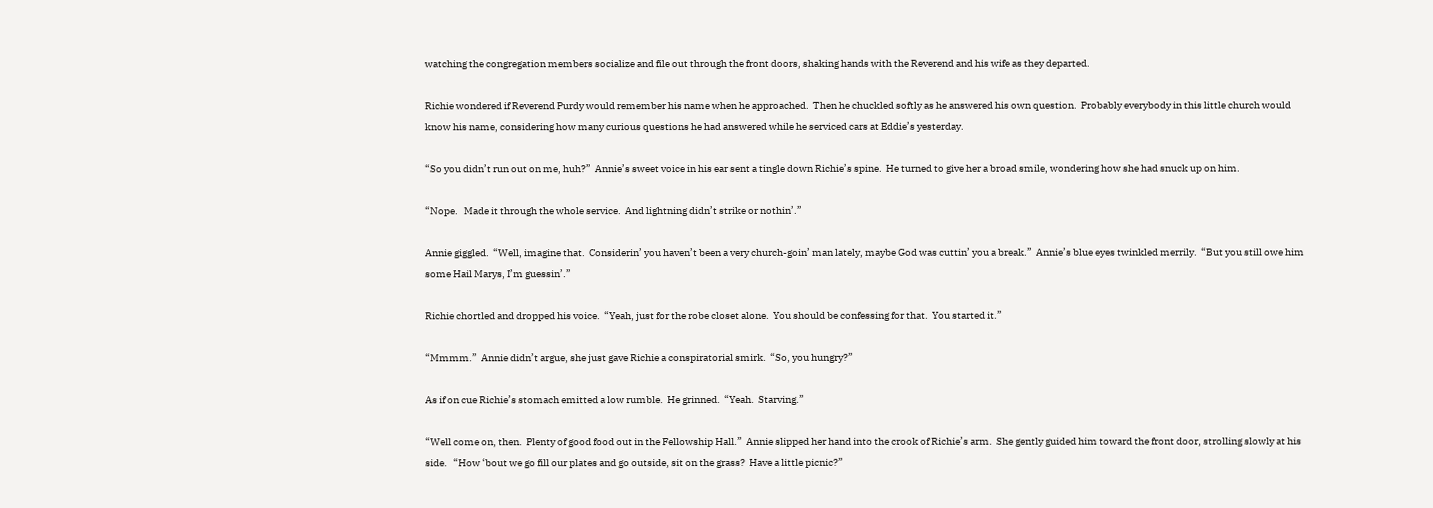watching the congregation members socialize and file out through the front doors, shaking hands with the Reverend and his wife as they departed.

Richie wondered if Reverend Purdy would remember his name when he approached.  Then he chuckled softly as he answered his own question.  Probably everybody in this little church would know his name, considering how many curious questions he had answered while he serviced cars at Eddie’s yesterday.

“So you didn’t run out on me, huh?”  Annie’s sweet voice in his ear sent a tingle down Richie’s spine.  He turned to give her a broad smile, wondering how she had snuck up on him.

“Nope.   Made it through the whole service.  And lightning didn’t strike or nothin’.”

Annie giggled.  “Well, imagine that.  Considerin’ you haven’t been a very church-goin’ man lately, maybe God was cuttin’ you a break.”  Annie’s blue eyes twinkled merrily.  “But you still owe him some Hail Marys, I’m guessin’.”

Richie chortled and dropped his voice.  “Yeah, just for the robe closet alone.  You should be confessing for that.  You started it.”

“Mmmm.”  Annie didn’t argue, she just gave Richie a conspiratorial smirk.  “So, you hungry?”

As if on cue Richie’s stomach emitted a low rumble.  He grinned.  “Yeah.  Starving.”

“Well come on, then.  Plenty of good food out in the Fellowship Hall.”  Annie slipped her hand into the crook of Richie’s arm.  She gently guided him toward the front door, strolling slowly at his side.   “How ‘bout we go fill our plates and go outside, sit on the grass?  Have a little picnic?”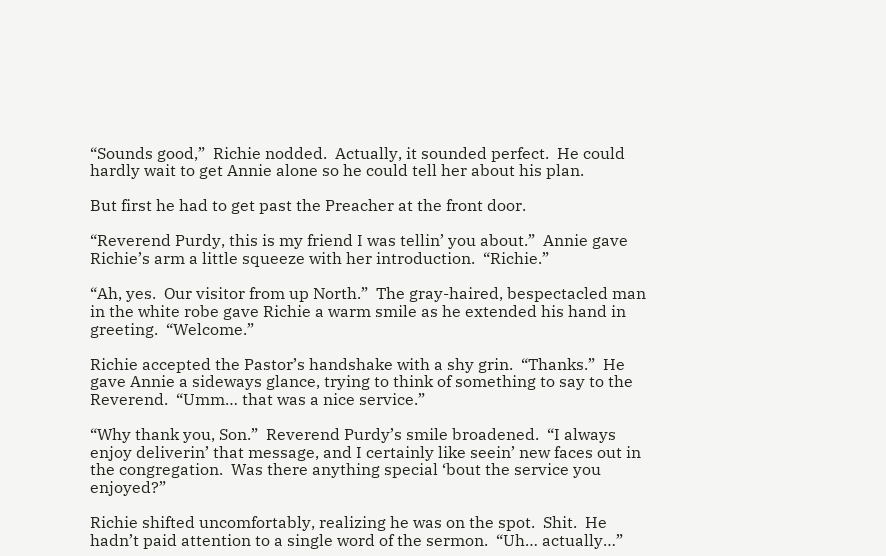“Sounds good,”  Richie nodded.  Actually, it sounded perfect.  He could hardly wait to get Annie alone so he could tell her about his plan.

But first he had to get past the Preacher at the front door.

“Reverend Purdy, this is my friend I was tellin’ you about.”  Annie gave Richie’s arm a little squeeze with her introduction.  “Richie.”

“Ah, yes.  Our visitor from up North.”  The gray-haired, bespectacled man in the white robe gave Richie a warm smile as he extended his hand in greeting.  “Welcome.”

Richie accepted the Pastor’s handshake with a shy grin.  “Thanks.”  He gave Annie a sideways glance, trying to think of something to say to the Reverend.  “Umm… that was a nice service.”

“Why thank you, Son.”  Reverend Purdy’s smile broadened.  “I always enjoy deliverin’ that message, and I certainly like seein’ new faces out in the congregation.  Was there anything special ‘bout the service you enjoyed?”

Richie shifted uncomfortably, realizing he was on the spot.  Shit.  He hadn’t paid attention to a single word of the sermon.  “Uh… actually…”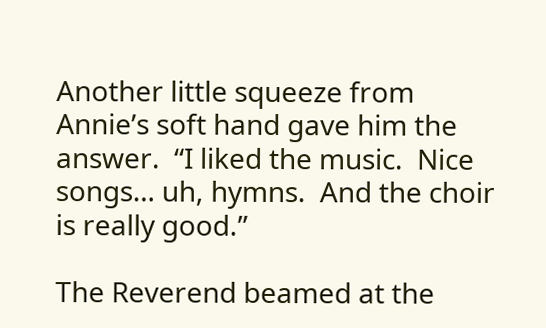Another little squeeze from Annie’s soft hand gave him the answer.  “I liked the music.  Nice songs… uh, hymns.  And the choir is really good.”

The Reverend beamed at the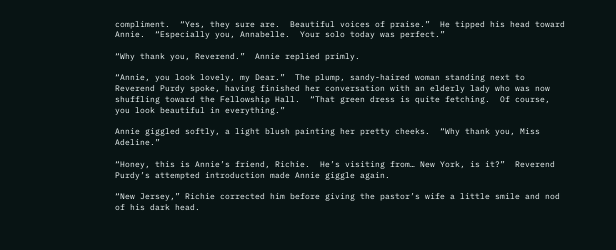compliment.  “Yes, they sure are.  Beautiful voices of praise.”  He tipped his head toward Annie.  “Especially you, Annabelle.  Your solo today was perfect.”

“Why thank you, Reverend.”  Annie replied primly.

“Annie, you look lovely, my Dear.”  The plump, sandy-haired woman standing next to Reverend Purdy spoke, having finished her conversation with an elderly lady who was now shuffling toward the Fellowship Hall.  “That green dress is quite fetching.  Of course, you look beautiful in everything.”

Annie giggled softly, a light blush painting her pretty cheeks.  “Why thank you, Miss Adeline.”

“Honey, this is Annie’s friend, Richie.  He’s visiting from… New York, is it?”  Reverend Purdy’s attempted introduction made Annie giggle again.

“New Jersey,” Richie corrected him before giving the pastor’s wife a little smile and nod of his dark head.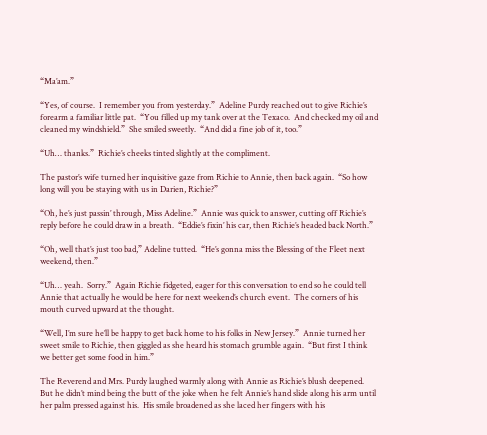“Ma’am.”

“Yes, of course.  I remember you from yesterday.”  Adeline Purdy reached out to give Richie’s forearm a familiar little pat.  “You filled up my tank over at the Texaco.  And checked my oil and cleaned my windshield.”  She smiled sweetly.  “And did a fine job of it, too.”

“Uh… thanks.”  Richie’s cheeks tinted slightly at the compliment.

The pastor’s wife turned her inquisitive gaze from Richie to Annie, then back again.  “So how long will you be staying with us in Darien, Richie?”

“Oh, he’s just passin’ through, Miss Adeline.”  Annie was quick to answer, cutting off Richie’s reply before he could draw in a breath.  “Eddie’s fixin’ his car, then Richie’s headed back North.”

“Oh, well that’s just too bad,” Adeline tutted.  “He’s gonna miss the Blessing of the Fleet next weekend, then.”

“Uh… yeah.  Sorry.”  Again Richie fidgeted, eager for this conversation to end so he could tell Annie that actually he would be here for next weekend’s church event.  The corners of his mouth curved upward at the thought.

“Well, I’m sure he’ll be happy to get back home to his folks in New Jersey.”  Annie turned her sweet smile to Richie, then giggled as she heard his stomach grumble again.  “But first I think we better get some food in him.”

The Reverend and Mrs. Purdy laughed warmly along with Annie as Richie’s blush deepened.  But he didn’t mind being the butt of the joke when he felt Annie’s hand slide along his arm until her palm pressed against his.  His smile broadened as she laced her fingers with his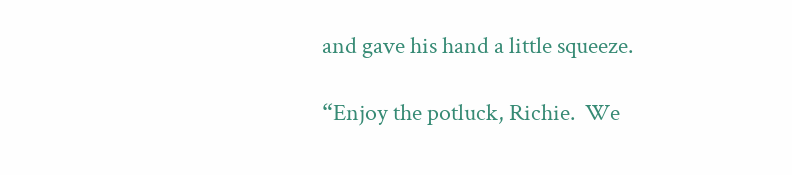and gave his hand a little squeeze.

“Enjoy the potluck, Richie.  We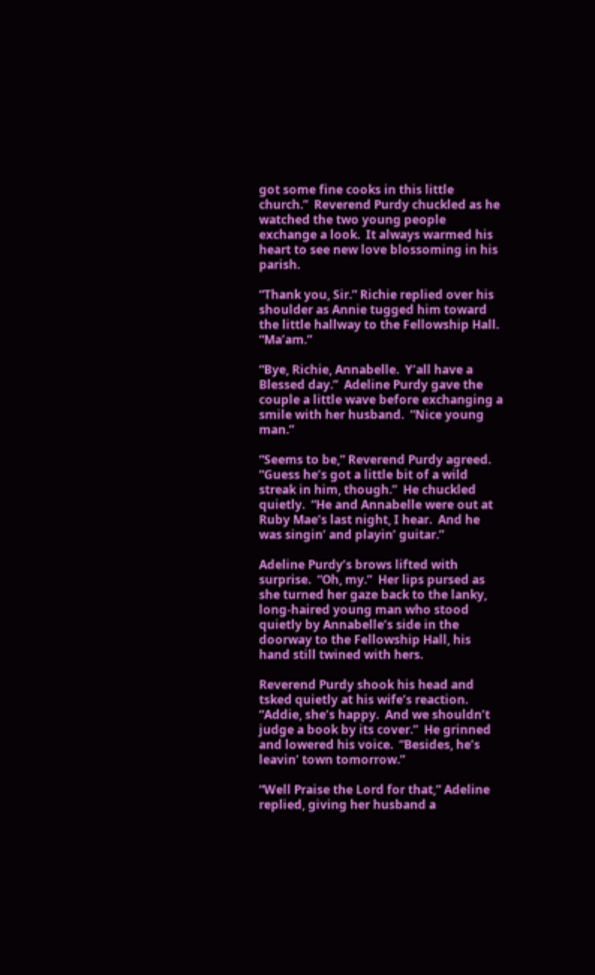got some fine cooks in this little church.”  Reverend Purdy chuckled as he watched the two young people exchange a look.  It always warmed his heart to see new love blossoming in his parish.

“Thank you, Sir.” Richie replied over his shoulder as Annie tugged him toward the little hallway to the Fellowship Hall.  “Ma’am.”

“Bye, Richie, Annabelle.  Y’all have a Blessed day.”  Adeline Purdy gave the couple a little wave before exchanging a smile with her husband.  “Nice young man.”

“Seems to be,” Reverend Purdy agreed.  “Guess he’s got a little bit of a wild streak in him, though.”  He chuckled quietly.  “He and Annabelle were out at Ruby Mae’s last night, I hear.  And he was singin’ and playin’ guitar.”

Adeline Purdy’s brows lifted with surprise.  “Oh, my.”  Her lips pursed as she turned her gaze back to the lanky, long-haired young man who stood quietly by Annabelle’s side in the doorway to the Fellowship Hall, his hand still twined with hers.

Reverend Purdy shook his head and tsked quietly at his wife’s reaction.  “Addie, she’s happy.  And we shouldn’t judge a book by its cover.”  He grinned and lowered his voice.  “Besides, he’s leavin’ town tomorrow.”

“Well Praise the Lord for that,” Adeline replied, giving her husband a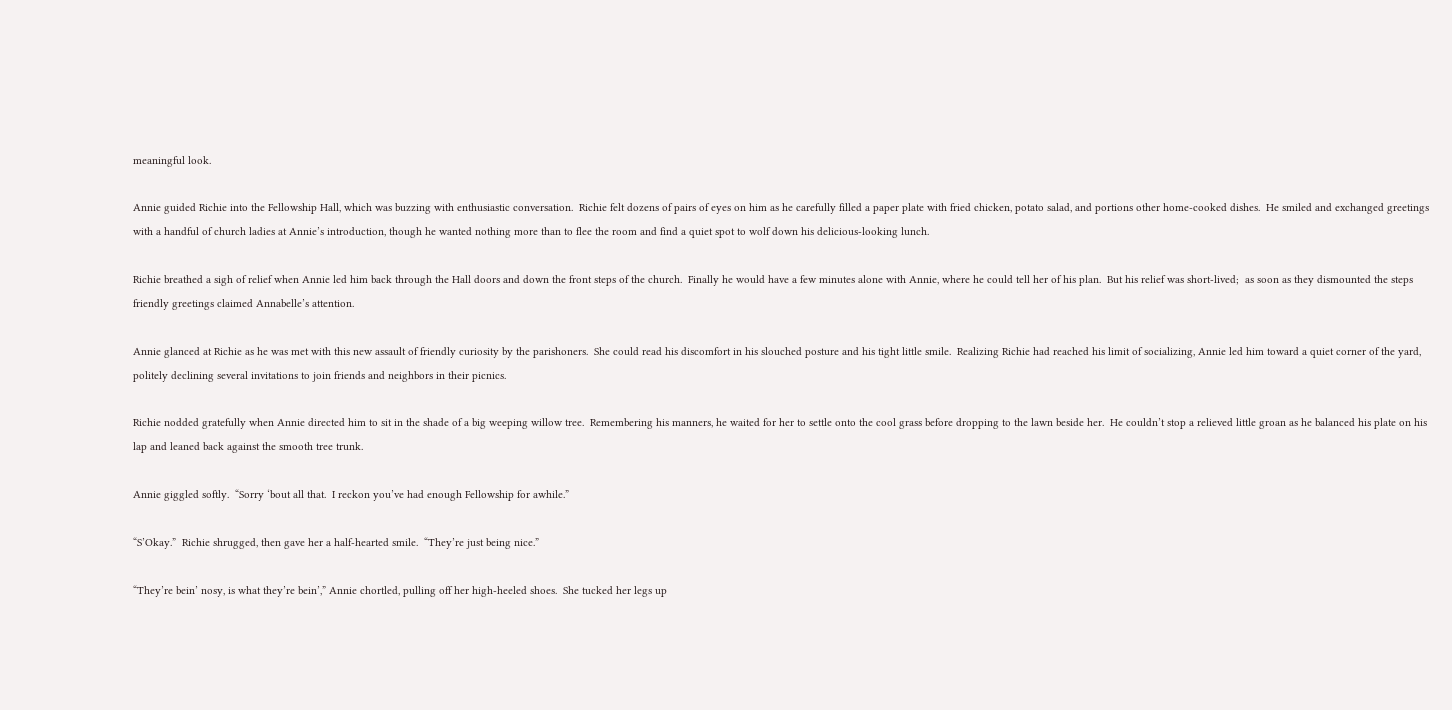meaningful look.

Annie guided Richie into the Fellowship Hall, which was buzzing with enthusiastic conversation.  Richie felt dozens of pairs of eyes on him as he carefully filled a paper plate with fried chicken, potato salad, and portions other home-cooked dishes.  He smiled and exchanged greetings with a handful of church ladies at Annie’s introduction, though he wanted nothing more than to flee the room and find a quiet spot to wolf down his delicious-looking lunch.

Richie breathed a sigh of relief when Annie led him back through the Hall doors and down the front steps of the church.  Finally he would have a few minutes alone with Annie, where he could tell her of his plan.  But his relief was short-lived;  as soon as they dismounted the steps friendly greetings claimed Annabelle’s attention.

Annie glanced at Richie as he was met with this new assault of friendly curiosity by the parishoners.  She could read his discomfort in his slouched posture and his tight little smile.  Realizing Richie had reached his limit of socializing, Annie led him toward a quiet corner of the yard, politely declining several invitations to join friends and neighbors in their picnics.

Richie nodded gratefully when Annie directed him to sit in the shade of a big weeping willow tree.  Remembering his manners, he waited for her to settle onto the cool grass before dropping to the lawn beside her.  He couldn’t stop a relieved little groan as he balanced his plate on his lap and leaned back against the smooth tree trunk.

Annie giggled softly.  “Sorry ‘bout all that.  I reckon you’ve had enough Fellowship for awhile.”

“S’Okay.”  Richie shrugged, then gave her a half-hearted smile.  “They’re just being nice.”

“They’re bein’ nosy, is what they’re bein’,” Annie chortled, pulling off her high-heeled shoes.  She tucked her legs up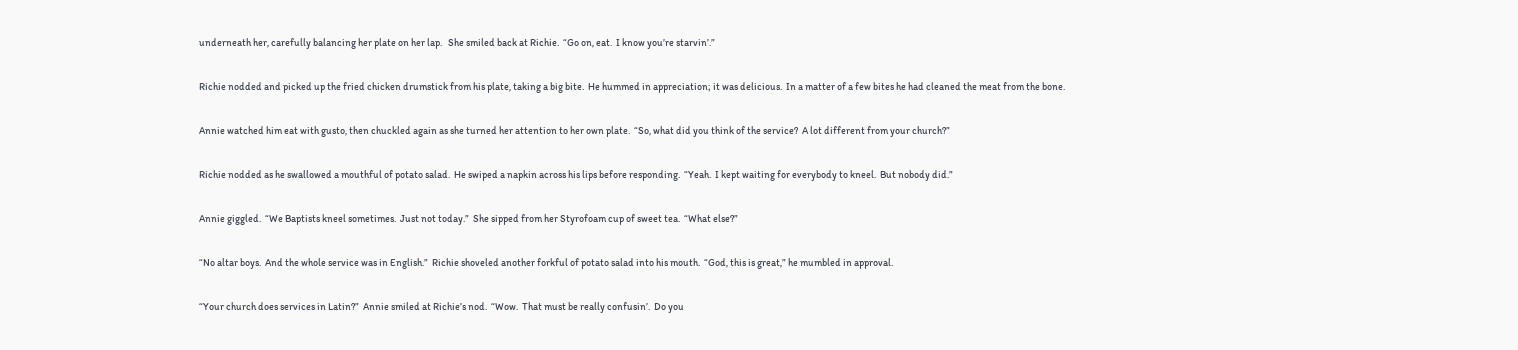underneath her, carefully balancing her plate on her lap.   She smiled back at Richie.  “Go on, eat.  I know you’re starvin’.”

Richie nodded and picked up the fried chicken drumstick from his plate, taking a big bite.  He hummed in appreciation; it was delicious.  In a matter of a few bites he had cleaned the meat from the bone.

Annie watched him eat with gusto, then chuckled again as she turned her attention to her own plate.  “So, what did you think of the service?  A lot different from your church?”

Richie nodded as he swallowed a mouthful of potato salad.  He swiped a napkin across his lips before responding.  “Yeah.  I kept waiting for everybody to kneel.  But nobody did.”

Annie giggled.  “We Baptists kneel sometimes.  Just not today.”  She sipped from her Styrofoam cup of sweet tea.  “What else?”

“No altar boys.  And the whole service was in English.”  Richie shoveled another forkful of potato salad into his mouth.  “God, this is great,” he mumbled in approval.

“Your church does services in Latin?”  Annie smiled at Richie’s nod.  “Wow.  That must be really confusin’.  Do you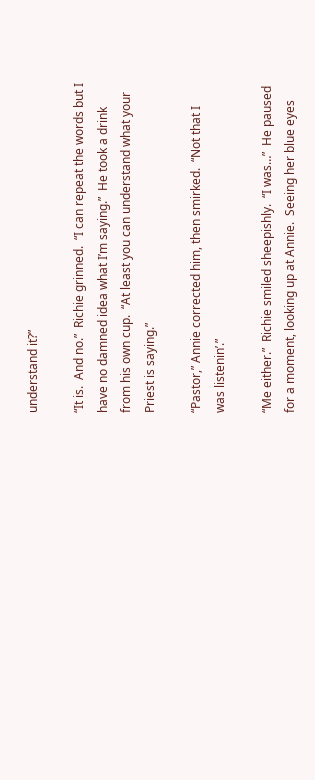understand it?”

“It is.  And no.”  Richie grinned.  “I can repeat the words but I have no damned idea what I’m saying.”  He took a drink from his own cup.  “At least you can understand what your Priest is saying.”

“Pastor,” Annie corrected him, then smirked.  “Not that I was listenin’.”

“Me either.”  Richie smiled sheepishly.  “I was…”  He paused for a moment, looking up at Annie.  Seeing her blue eyes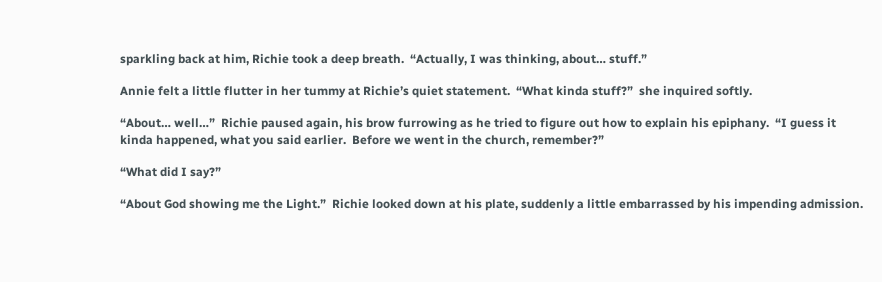sparkling back at him, Richie took a deep breath.  “Actually, I was thinking, about… stuff.”

Annie felt a little flutter in her tummy at Richie’s quiet statement.  “What kinda stuff?”  she inquired softly.

“About… well…”  Richie paused again, his brow furrowing as he tried to figure out how to explain his epiphany.  “I guess it kinda happened, what you said earlier.  Before we went in the church, remember?”

“What did I say?”

“About God showing me the Light.”  Richie looked down at his plate, suddenly a little embarrassed by his impending admission.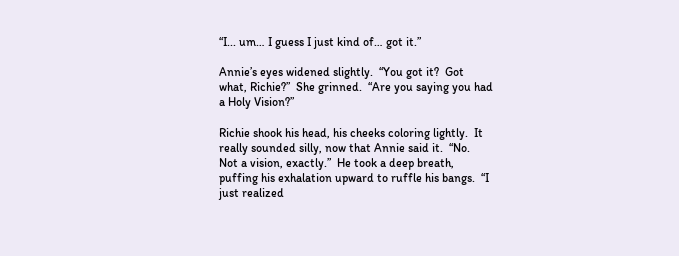“I... um… I guess I just kind of… got it.”

Annie’s eyes widened slightly.  “You got it?  Got what, Richie?”  She grinned.  “Are you saying you had a Holy Vision?”

Richie shook his head, his cheeks coloring lightly.  It really sounded silly, now that Annie said it.  “No.  Not a vision, exactly.”  He took a deep breath, puffing his exhalation upward to ruffle his bangs.  “I just realized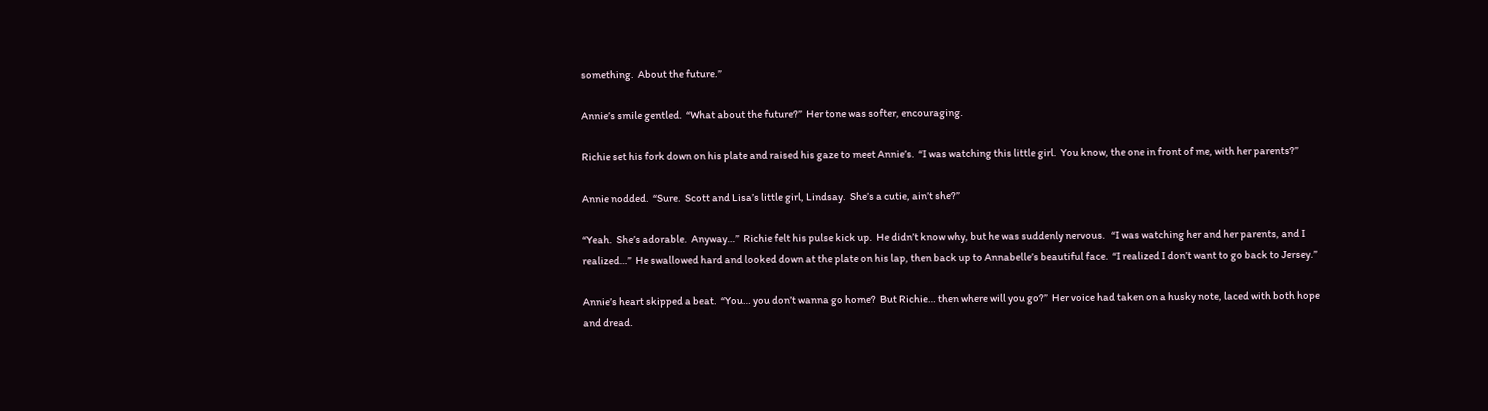something.  About the future.”

Annie’s smile gentled.  “What about the future?”  Her tone was softer, encouraging.

Richie set his fork down on his plate and raised his gaze to meet Annie’s.  “I was watching this little girl.  You know, the one in front of me, with her parents?”

Annie nodded.  “Sure.  Scott and Lisa’s little girl, Lindsay.  She’s a cutie, ain’t she?”

“Yeah.  She’s adorable.  Anyway…”  Richie felt his pulse kick up.  He didn’t know why, but he was suddenly nervous.   “I was watching her and her parents, and I realized…”  He swallowed hard and looked down at the plate on his lap, then back up to Annabelle’s beautiful face.  “I realized I don’t want to go back to Jersey.”

Annie’s heart skipped a beat.  “You… you don’t wanna go home?  But Richie… then where will you go?”  Her voice had taken on a husky note, laced with both hope and dread.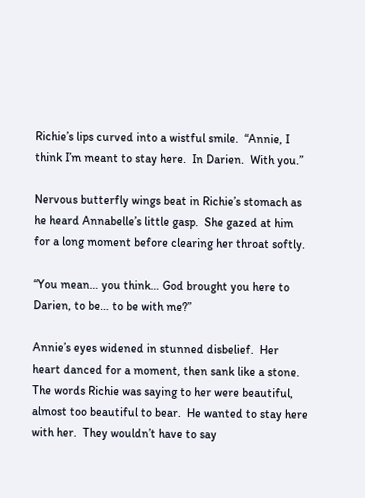Richie’s lips curved into a wistful smile.  “Annie, I think I’m meant to stay here.  In Darien.  With you.”

Nervous butterfly wings beat in Richie’s stomach as he heard Annabelle’s little gasp.  She gazed at him for a long moment before clearing her throat softly.

“You mean… you think… God brought you here to Darien, to be… to be with me?”

Annie’s eyes widened in stunned disbelief.  Her heart danced for a moment, then sank like a stone.  The words Richie was saying to her were beautiful, almost too beautiful to bear.  He wanted to stay here with her.  They wouldn’t have to say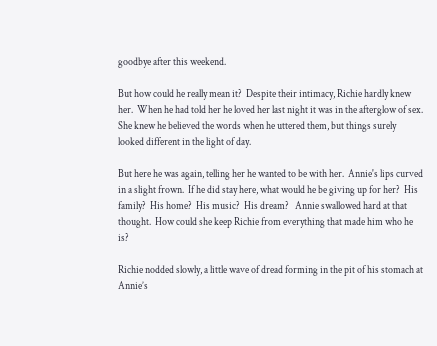goodbye after this weekend.

But how could he really mean it?  Despite their intimacy, Richie hardly knew her.  When he had told her he loved her last night it was in the afterglow of sex.  She knew he believed the words when he uttered them, but things surely looked different in the light of day.

But here he was again, telling her he wanted to be with her.  Annie's lips curved in a slight frown.  If he did stay here, what would he be giving up for her?  His family?  His home?  His music?  His dream?   Annie swallowed hard at that thought.  How could she keep Richie from everything that made him who he is?

Richie nodded slowly, a little wave of dread forming in the pit of his stomach at Annie’s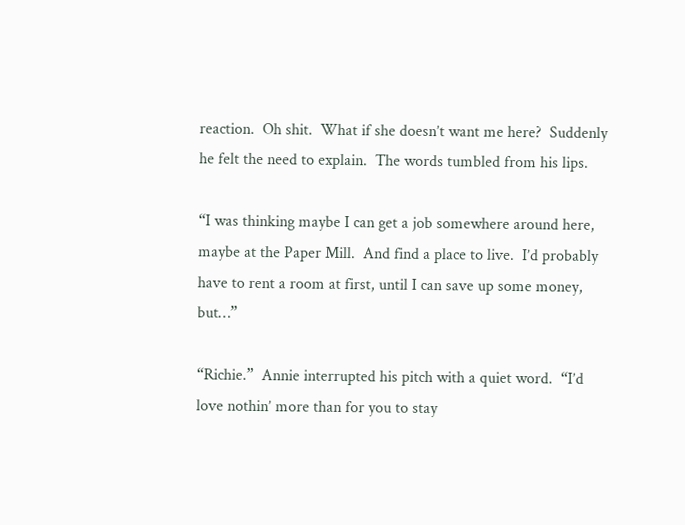reaction.  Oh shit.  What if she doesn’t want me here?  Suddenly he felt the need to explain.  The words tumbled from his lips.

“I was thinking maybe I can get a job somewhere around here, maybe at the Paper Mill.  And find a place to live.  I’d probably have to rent a room at first, until I can save up some money, but…”

“Richie.”  Annie interrupted his pitch with a quiet word.  “I’d love nothin’ more than for you to stay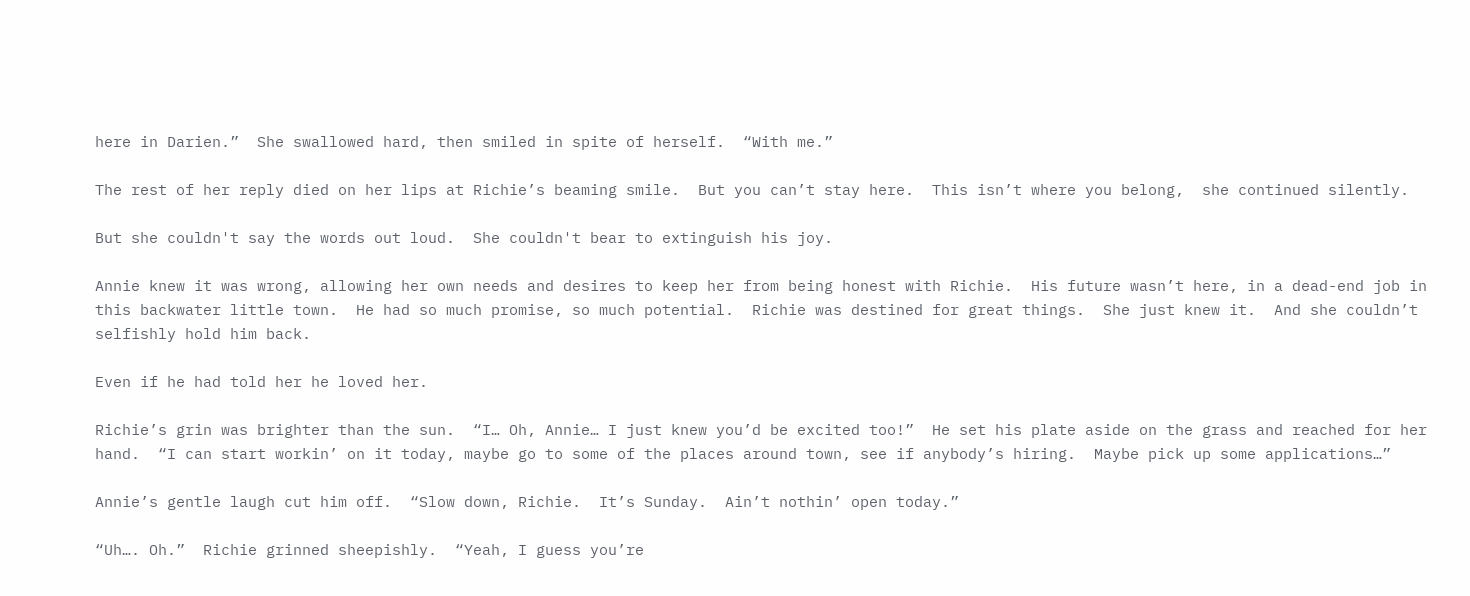here in Darien.”  She swallowed hard, then smiled in spite of herself.  “With me.”

The rest of her reply died on her lips at Richie’s beaming smile.  But you can’t stay here.  This isn’t where you belong,  she continued silently.

But she couldn't say the words out loud.  She couldn't bear to extinguish his joy.

Annie knew it was wrong, allowing her own needs and desires to keep her from being honest with Richie.  His future wasn’t here, in a dead-end job in this backwater little town.  He had so much promise, so much potential.  Richie was destined for great things.  She just knew it.  And she couldn’t selfishly hold him back.

Even if he had told her he loved her.

Richie’s grin was brighter than the sun.  “I… Oh, Annie… I just knew you’d be excited too!”  He set his plate aside on the grass and reached for her hand.  “I can start workin’ on it today, maybe go to some of the places around town, see if anybody’s hiring.  Maybe pick up some applications…”

Annie’s gentle laugh cut him off.  “Slow down, Richie.  It’s Sunday.  Ain’t nothin’ open today.”

“Uh…. Oh.”  Richie grinned sheepishly.  “Yeah, I guess you’re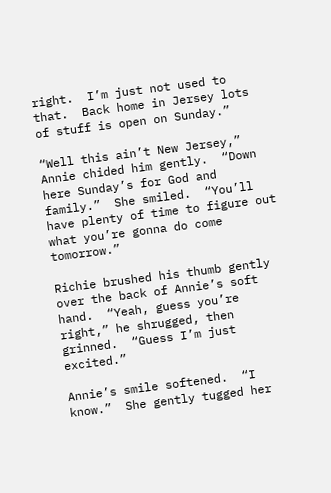right.  I’m just not used to that.  Back home in Jersey lots of stuff is open on Sunday.”

“Well this ain’t New Jersey,” Annie chided him gently.  “Down here Sunday’s for God and family.”  She smiled.  “You’ll have plenty of time to figure out what you’re gonna do come tomorrow.”

Richie brushed his thumb gently over the back of Annie’s soft hand.  “Yeah, guess you’re right,” he shrugged, then grinned.  “Guess I’m just excited.”

Annie’s smile softened.  “I know.”  She gently tugged her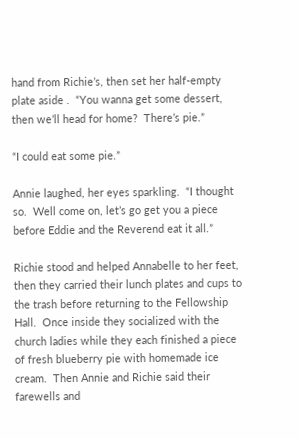hand from Richie’s, then set her half-empty plate aside .  “You wanna get some dessert, then we’ll head for home?  There’s pie.”

“I could eat some pie.”

Annie laughed, her eyes sparkling.  “I thought so.  Well come on, let’s go get you a piece before Eddie and the Reverend eat it all.”

Richie stood and helped Annabelle to her feet, then they carried their lunch plates and cups to the trash before returning to the Fellowship Hall.  Once inside they socialized with the church ladies while they each finished a piece of fresh blueberry pie with homemade ice cream.  Then Annie and Richie said their farewells and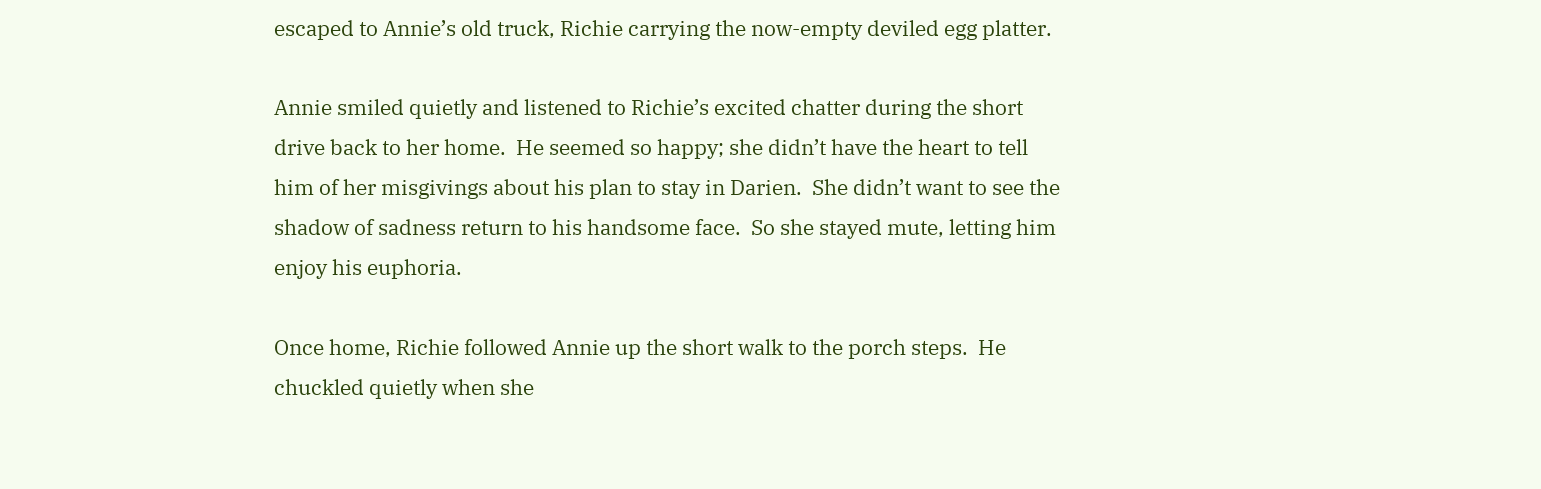escaped to Annie’s old truck, Richie carrying the now-empty deviled egg platter.

Annie smiled quietly and listened to Richie’s excited chatter during the short drive back to her home.  He seemed so happy; she didn’t have the heart to tell him of her misgivings about his plan to stay in Darien.  She didn’t want to see the shadow of sadness return to his handsome face.  So she stayed mute, letting him enjoy his euphoria.

Once home, Richie followed Annie up the short walk to the porch steps.  He chuckled quietly when she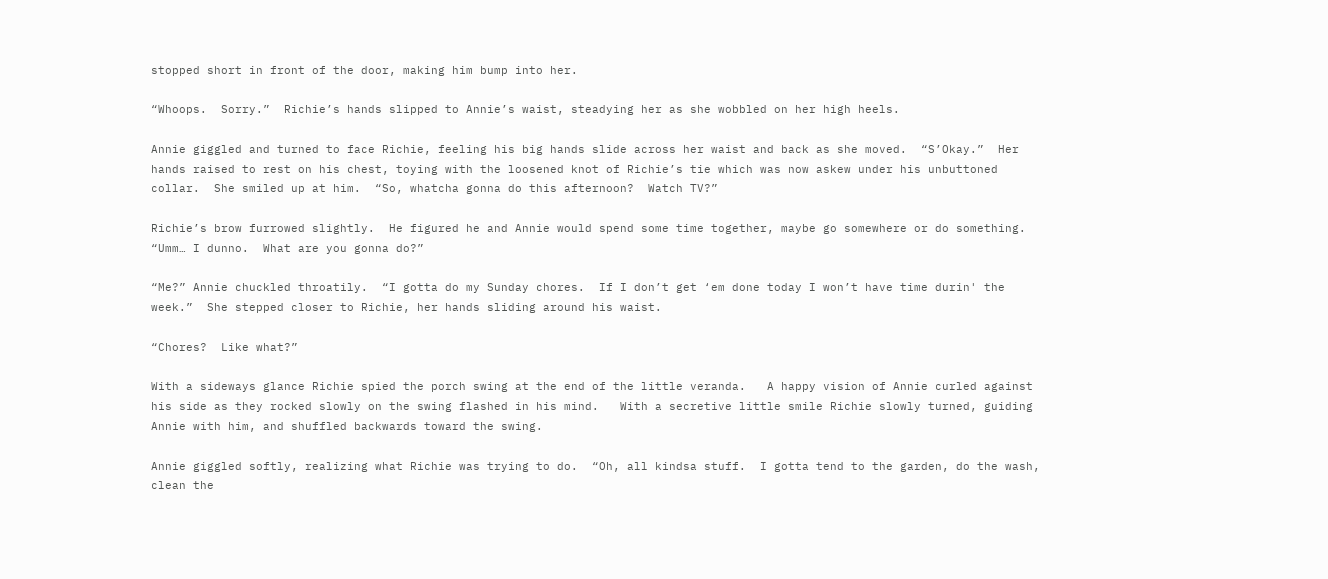stopped short in front of the door, making him bump into her.

“Whoops.  Sorry.”  Richie’s hands slipped to Annie’s waist, steadying her as she wobbled on her high heels.

Annie giggled and turned to face Richie, feeling his big hands slide across her waist and back as she moved.  “S’Okay.”  Her hands raised to rest on his chest, toying with the loosened knot of Richie’s tie which was now askew under his unbuttoned collar.  She smiled up at him.  “So, whatcha gonna do this afternoon?  Watch TV?”

Richie’s brow furrowed slightly.  He figured he and Annie would spend some time together, maybe go somewhere or do something.   “Umm… I dunno.  What are you gonna do?”

“Me?” Annie chuckled throatily.  “I gotta do my Sunday chores.  If I don’t get ‘em done today I won’t have time durin' the week.”  She stepped closer to Richie, her hands sliding around his waist.

“Chores?  Like what?”

With a sideways glance Richie spied the porch swing at the end of the little veranda.   A happy vision of Annie curled against his side as they rocked slowly on the swing flashed in his mind.   With a secretive little smile Richie slowly turned, guiding Annie with him, and shuffled backwards toward the swing.

Annie giggled softly, realizing what Richie was trying to do.  “Oh, all kindsa stuff.  I gotta tend to the garden, do the wash, clean the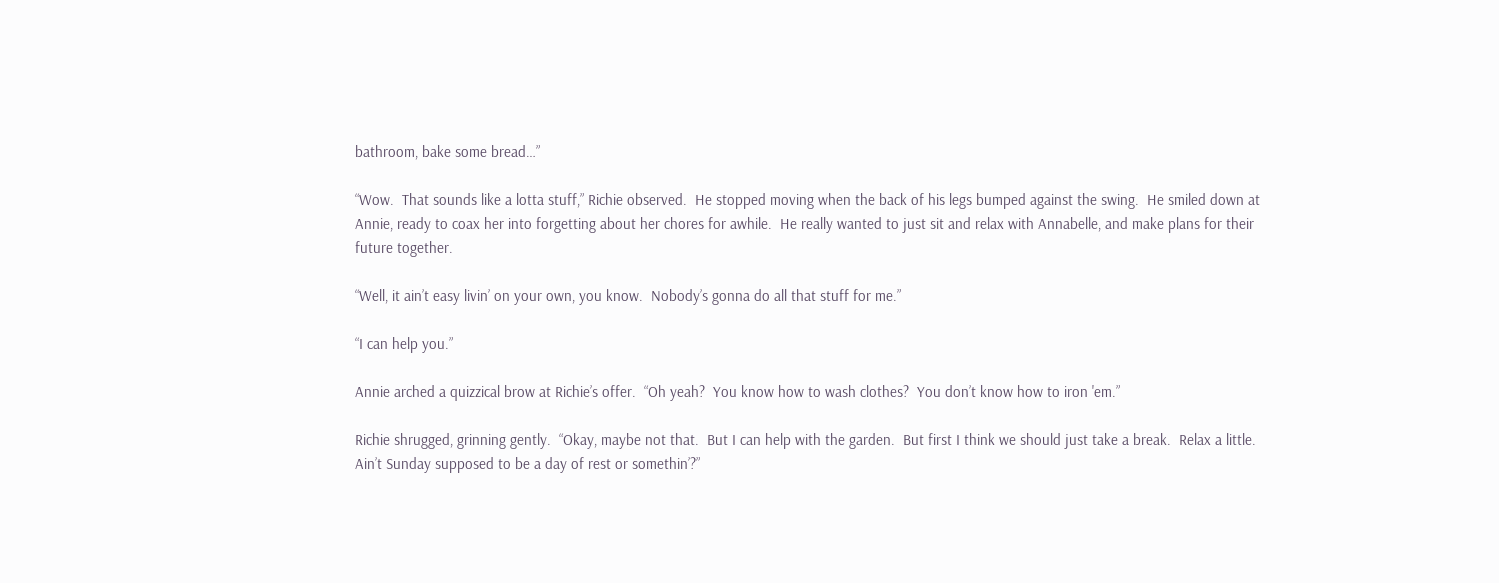bathroom, bake some bread…”

“Wow.  That sounds like a lotta stuff,” Richie observed.  He stopped moving when the back of his legs bumped against the swing.  He smiled down at Annie, ready to coax her into forgetting about her chores for awhile.  He really wanted to just sit and relax with Annabelle, and make plans for their future together.

“Well, it ain’t easy livin’ on your own, you know.  Nobody’s gonna do all that stuff for me.”

“I can help you.”

Annie arched a quizzical brow at Richie’s offer.  “Oh yeah?  You know how to wash clothes?  You don’t know how to iron 'em.”

Richie shrugged, grinning gently.  “Okay, maybe not that.  But I can help with the garden.  But first I think we should just take a break.  Relax a little.  Ain’t Sunday supposed to be a day of rest or somethin’?”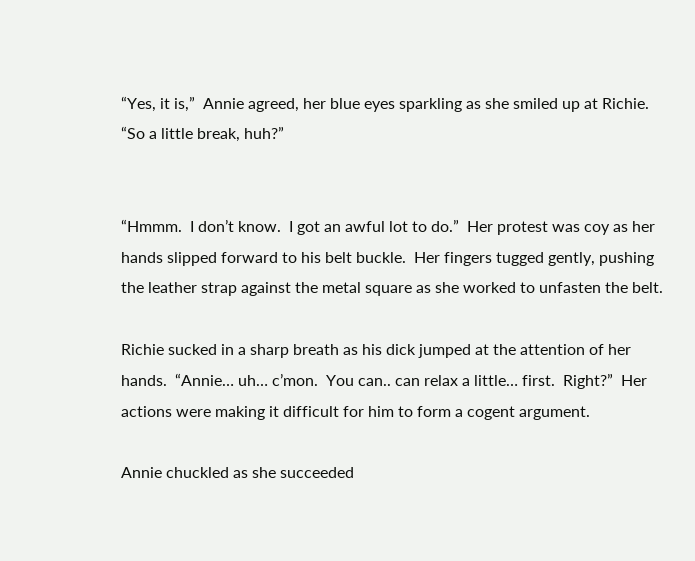“Yes, it is,”  Annie agreed, her blue eyes sparkling as she smiled up at Richie.  “So a little break, huh?”


“Hmmm.  I don’t know.  I got an awful lot to do.”  Her protest was coy as her hands slipped forward to his belt buckle.  Her fingers tugged gently, pushing the leather strap against the metal square as she worked to unfasten the belt.

Richie sucked in a sharp breath as his dick jumped at the attention of her hands.  “Annie… uh… c’mon.  You can.. can relax a little… first.  Right?”  Her actions were making it difficult for him to form a cogent argument.

Annie chuckled as she succeeded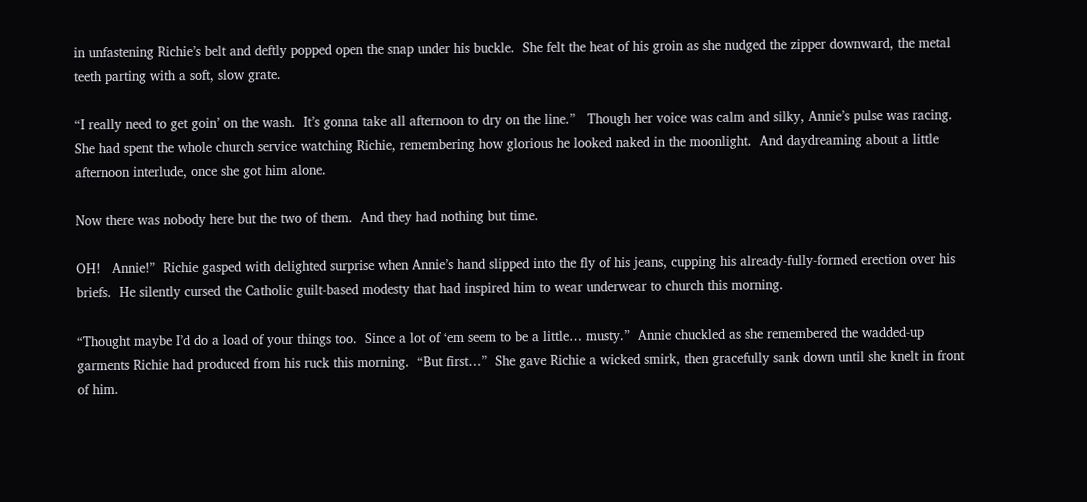in unfastening Richie’s belt and deftly popped open the snap under his buckle.  She felt the heat of his groin as she nudged the zipper downward, the metal teeth parting with a soft, slow grate.

“I really need to get goin’ on the wash.  It’s gonna take all afternoon to dry on the line.”   Though her voice was calm and silky, Annie’s pulse was racing.  She had spent the whole church service watching Richie, remembering how glorious he looked naked in the moonlight.  And daydreaming about a little afternoon interlude, once she got him alone.

Now there was nobody here but the two of them.  And they had nothing but time.

OH!   Annie!”  Richie gasped with delighted surprise when Annie’s hand slipped into the fly of his jeans, cupping his already-fully-formed erection over his briefs.  He silently cursed the Catholic guilt-based modesty that had inspired him to wear underwear to church this morning.

“Thought maybe I’d do a load of your things too.  Since a lot of ‘em seem to be a little… musty.”  Annie chuckled as she remembered the wadded-up garments Richie had produced from his ruck this morning.  “But first…”  She gave Richie a wicked smirk, then gracefully sank down until she knelt in front of him.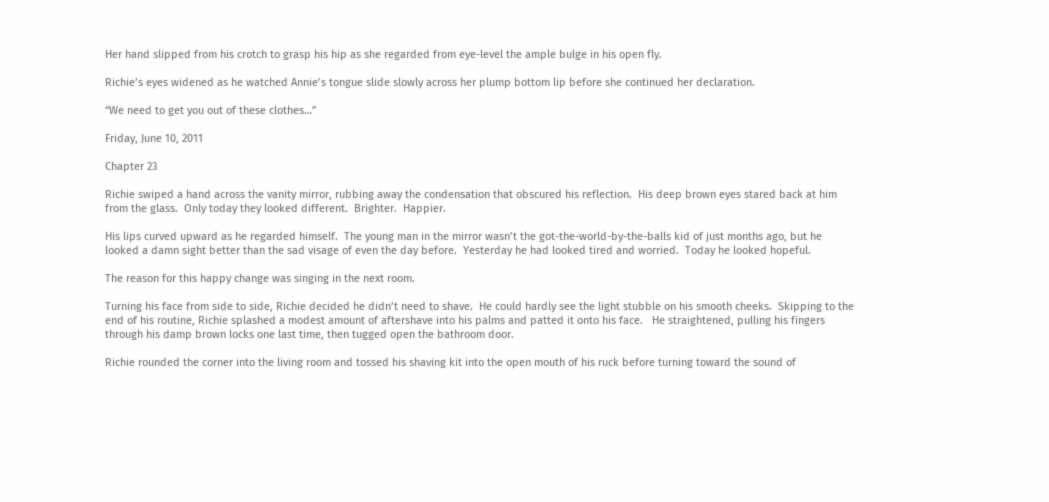Her hand slipped from his crotch to grasp his hip as she regarded from eye-level the ample bulge in his open fly.

Richie’s eyes widened as he watched Annie’s tongue slide slowly across her plump bottom lip before she continued her declaration.

“We need to get you out of these clothes…”

Friday, June 10, 2011

Chapter 23

Richie swiped a hand across the vanity mirror, rubbing away the condensation that obscured his reflection.  His deep brown eyes stared back at him from the glass.  Only today they looked different.  Brighter.  Happier.

His lips curved upward as he regarded himself.  The young man in the mirror wasn’t the got-the-world-by-the-balls kid of just months ago, but he looked a damn sight better than the sad visage of even the day before.  Yesterday he had looked tired and worried.  Today he looked hopeful.

The reason for this happy change was singing in the next room.

Turning his face from side to side, Richie decided he didn’t need to shave.  He could hardly see the light stubble on his smooth cheeks.  Skipping to the end of his routine, Richie splashed a modest amount of aftershave into his palms and patted it onto his face.   He straightened, pulling his fingers through his damp brown locks one last time, then tugged open the bathroom door.

Richie rounded the corner into the living room and tossed his shaving kit into the open mouth of his ruck before turning toward the sound of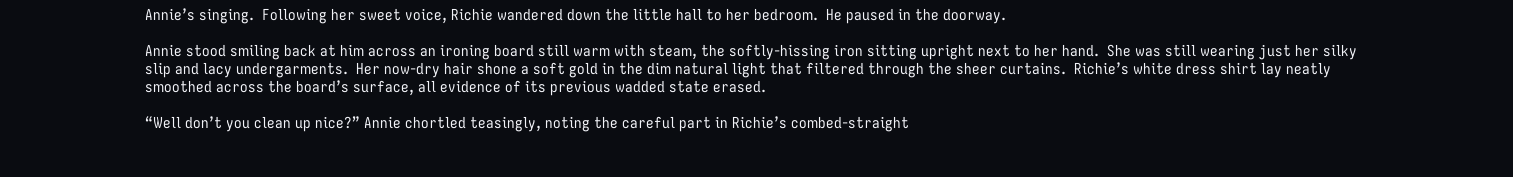Annie’s singing.  Following her sweet voice, Richie wandered down the little hall to her bedroom.  He paused in the doorway.

Annie stood smiling back at him across an ironing board still warm with steam, the softly-hissing iron sitting upright next to her hand.  She was still wearing just her silky slip and lacy undergarments.  Her now-dry hair shone a soft gold in the dim natural light that filtered through the sheer curtains.  Richie’s white dress shirt lay neatly smoothed across the board’s surface, all evidence of its previous wadded state erased.

“Well don’t you clean up nice?” Annie chortled teasingly, noting the careful part in Richie’s combed-straight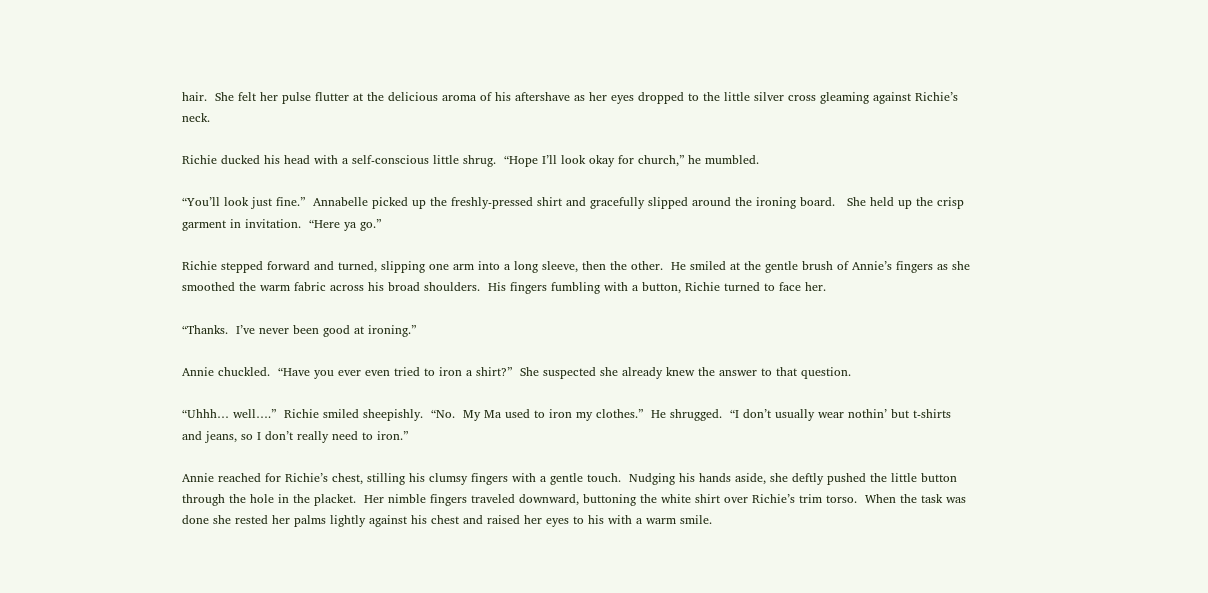hair.  She felt her pulse flutter at the delicious aroma of his aftershave as her eyes dropped to the little silver cross gleaming against Richie’s neck.

Richie ducked his head with a self-conscious little shrug.  “Hope I’ll look okay for church,” he mumbled.

“You’ll look just fine.”  Annabelle picked up the freshly-pressed shirt and gracefully slipped around the ironing board.   She held up the crisp garment in invitation.  “Here ya go.”

Richie stepped forward and turned, slipping one arm into a long sleeve, then the other.  He smiled at the gentle brush of Annie’s fingers as she smoothed the warm fabric across his broad shoulders.  His fingers fumbling with a button, Richie turned to face her.

“Thanks.  I’ve never been good at ironing.”

Annie chuckled.  “Have you ever even tried to iron a shirt?”  She suspected she already knew the answer to that question.

“Uhhh… well….”  Richie smiled sheepishly.  “No.  My Ma used to iron my clothes.”  He shrugged.  “I don’t usually wear nothin’ but t-shirts and jeans, so I don’t really need to iron.”

Annie reached for Richie’s chest, stilling his clumsy fingers with a gentle touch.  Nudging his hands aside, she deftly pushed the little button through the hole in the placket.  Her nimble fingers traveled downward, buttoning the white shirt over Richie’s trim torso.  When the task was done she rested her palms lightly against his chest and raised her eyes to his with a warm smile.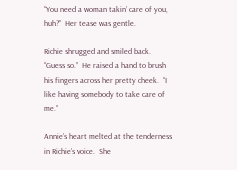“You need a woman takin’ care of you, huh?”  Her tease was gentle.

Richie shrugged and smiled back.  “Guess so.”  He raised a hand to brush his fingers across her pretty cheek.  “I like having somebody to take care of me.”

Annie’s heart melted at the tenderness in Richie’s voice.  She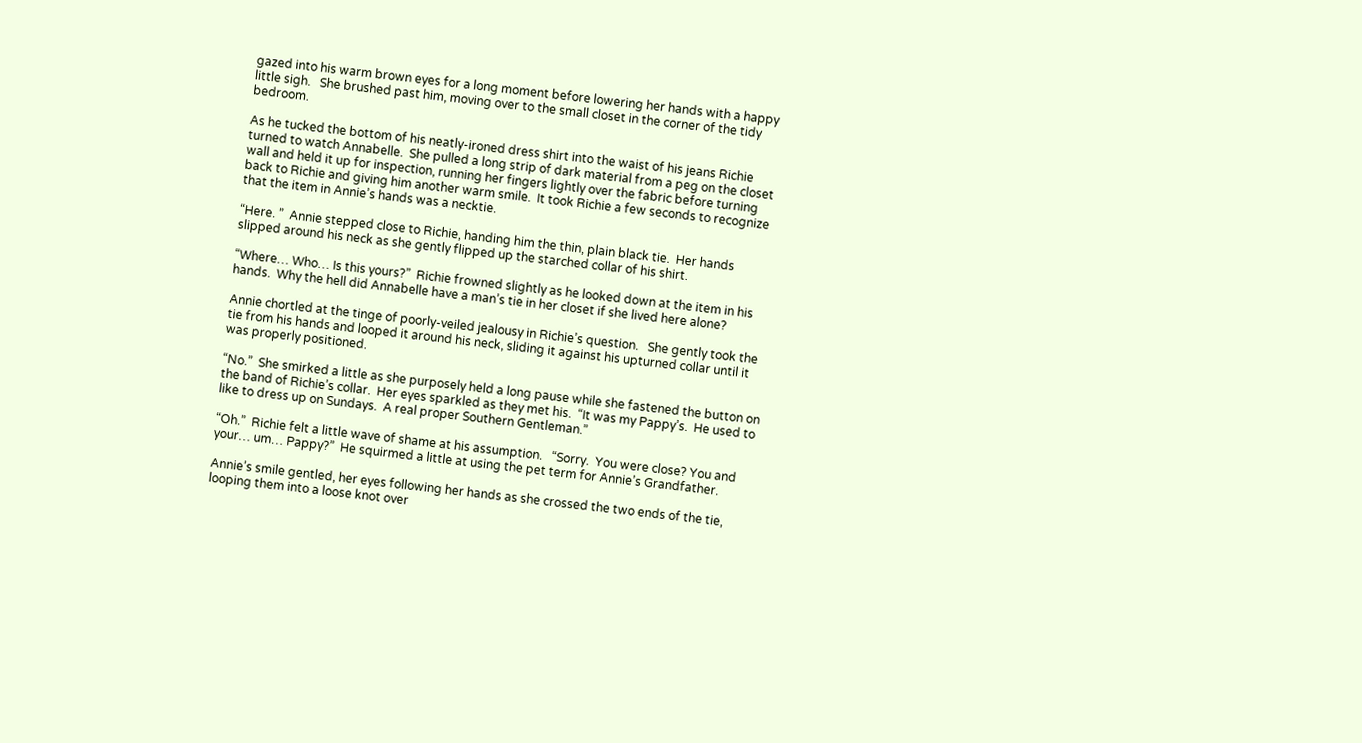gazed into his warm brown eyes for a long moment before lowering her hands with a happy little sigh.   She brushed past him, moving over to the small closet in the corner of the tidy bedroom.

As he tucked the bottom of his neatly-ironed dress shirt into the waist of his jeans Richie turned to watch Annabelle.  She pulled a long strip of dark material from a peg on the closet wall and held it up for inspection, running her fingers lightly over the fabric before turning back to Richie and giving him another warm smile.  It took Richie a few seconds to recognize that the item in Annie’s hands was a necktie.

“Here. ”  Annie stepped close to Richie, handing him the thin, plain black tie.  Her hands slipped around his neck as she gently flipped up the starched collar of his shirt.

“Where… Who… Is this yours?”  Richie frowned slightly as he looked down at the item in his hands.  Why the hell did Annabelle have a man’s tie in her closet if she lived here alone?

Annie chortled at the tinge of poorly-veiled jealousy in Richie’s question.   She gently took the tie from his hands and looped it around his neck, sliding it against his upturned collar until it was properly positioned.

“No.”  She smirked a little as she purposely held a long pause while she fastened the button on the band of Richie’s collar.  Her eyes sparkled as they met his.  “It was my Pappy’s.  He used to like to dress up on Sundays.  A real proper Southern Gentleman.”

“Oh.”  Richie felt a little wave of shame at his assumption.   “Sorry.  You were close? You and your… um… Pappy?”  He squirmed a little at using the pet term for Annie’s Grandfather.

Annie’s smile gentled, her eyes following her hands as she crossed the two ends of the tie, looping them into a loose knot over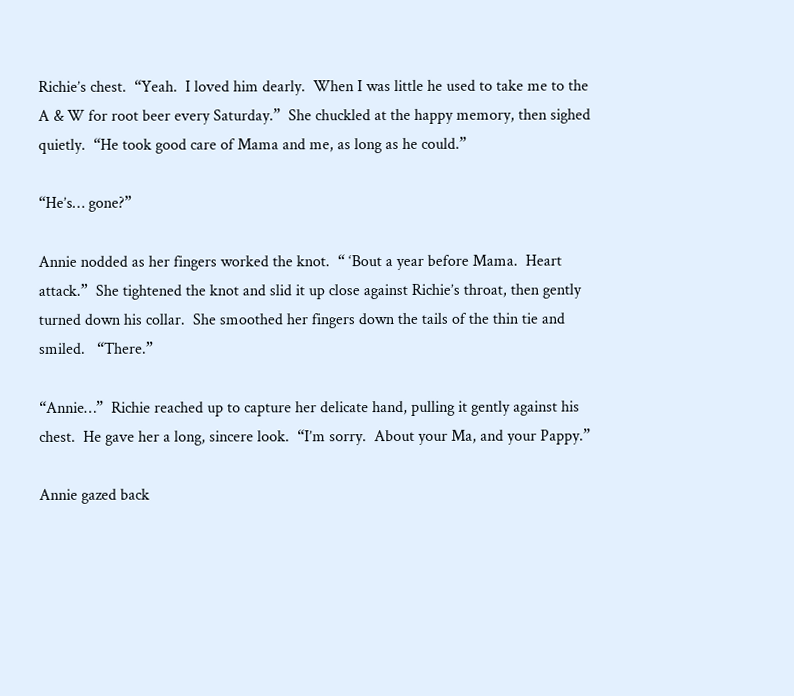Richie’s chest.  “Yeah.  I loved him dearly.  When I was little he used to take me to the A & W for root beer every Saturday.”  She chuckled at the happy memory, then sighed quietly.  “He took good care of Mama and me, as long as he could.”

“He’s… gone?”

Annie nodded as her fingers worked the knot.  “ ‘Bout a year before Mama.  Heart attack.”  She tightened the knot and slid it up close against Richie’s throat, then gently turned down his collar.  She smoothed her fingers down the tails of the thin tie and smiled.   “There.”

“Annie…”  Richie reached up to capture her delicate hand, pulling it gently against his chest.  He gave her a long, sincere look.  “I’m sorry.  About your Ma, and your Pappy.”

Annie gazed back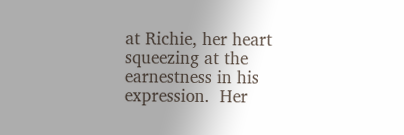at Richie, her heart squeezing at the earnestness in his expression.  Her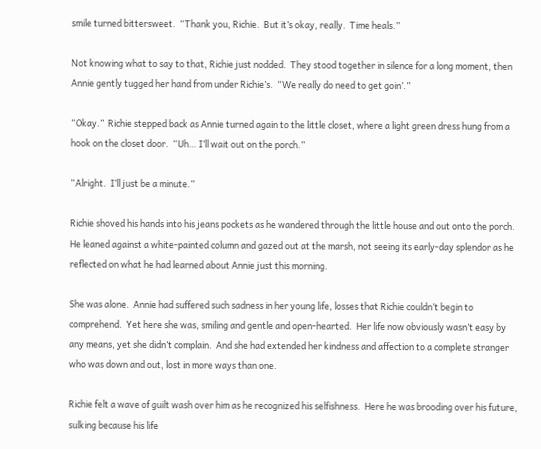smile turned bittersweet.  “Thank you, Richie.  But it’s okay, really.  Time heals.”

Not knowing what to say to that, Richie just nodded.  They stood together in silence for a long moment, then Annie gently tugged her hand from under Richie’s.  “We really do need to get goin’.”

“Okay.”  Richie stepped back as Annie turned again to the little closet, where a light green dress hung from a hook on the closet door.  “Uh… I’ll wait out on the porch.”

“Alright.  I’ll just be a minute.”

Richie shoved his hands into his jeans pockets as he wandered through the little house and out onto the porch.  He leaned against a white-painted column and gazed out at the marsh, not seeing its early-day splendor as he reflected on what he had learned about Annie just this morning.

She was alone.  Annie had suffered such sadness in her young life, losses that Richie couldn’t begin to comprehend.  Yet here she was, smiling and gentle and open-hearted.  Her life now obviously wasn’t easy by any means, yet she didn’t complain.  And she had extended her kindness and affection to a complete stranger who was down and out, lost in more ways than one.

Richie felt a wave of guilt wash over him as he recognized his selfishness.  Here he was brooding over his future, sulking because his life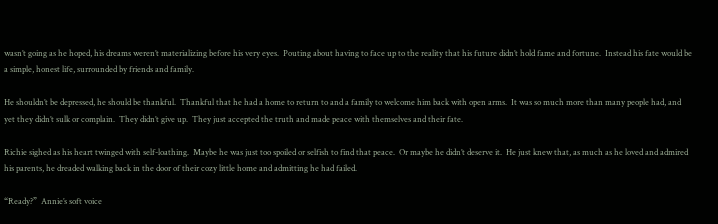wasn’t going as he hoped, his dreams weren’t materializing before his very eyes.  Pouting about having to face up to the reality that his future didn’t hold fame and fortune.  Instead his fate would be a simple, honest life, surrounded by friends and family.

He shouldn’t be depressed, he should be thankful.  Thankful that he had a home to return to and a family to welcome him back with open arms.  It was so much more than many people had, and yet they didn’t sulk or complain.  They didn’t give up.  They just accepted the truth and made peace with themselves and their fate.

Richie sighed as his heart twinged with self-loathing.  Maybe he was just too spoiled or selfish to find that peace.  Or maybe he didn’t deserve it.  He just knew that, as much as he loved and admired his parents, he dreaded walking back in the door of their cozy little home and admitting he had failed.

“Ready?”  Annie’s soft voice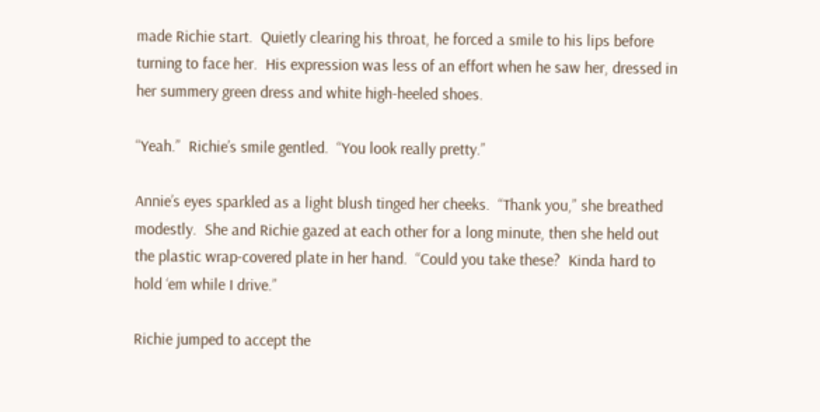made Richie start.  Quietly clearing his throat, he forced a smile to his lips before turning to face her.  His expression was less of an effort when he saw her, dressed in her summery green dress and white high-heeled shoes.

“Yeah.”  Richie’s smile gentled.  “You look really pretty.”

Annie’s eyes sparkled as a light blush tinged her cheeks.  “Thank you,” she breathed modestly.  She and Richie gazed at each other for a long minute, then she held out the plastic wrap-covered plate in her hand.  “Could you take these?  Kinda hard to hold ‘em while I drive.”

Richie jumped to accept the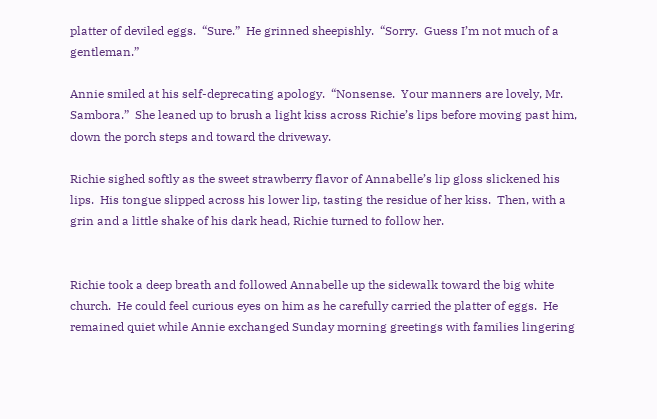platter of deviled eggs.  “Sure.”  He grinned sheepishly.  “Sorry.  Guess I’m not much of a gentleman.”

Annie smiled at his self-deprecating apology.  “Nonsense.  Your manners are lovely, Mr. Sambora.”  She leaned up to brush a light kiss across Richie’s lips before moving past him, down the porch steps and toward the driveway.

Richie sighed softly as the sweet strawberry flavor of Annabelle’s lip gloss slickened his lips.  His tongue slipped across his lower lip, tasting the residue of her kiss.  Then, with a grin and a little shake of his dark head, Richie turned to follow her.


Richie took a deep breath and followed Annabelle up the sidewalk toward the big white church.  He could feel curious eyes on him as he carefully carried the platter of eggs.  He remained quiet while Annie exchanged Sunday morning greetings with families lingering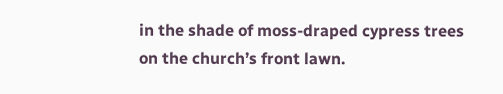in the shade of moss-draped cypress trees on the church’s front lawn.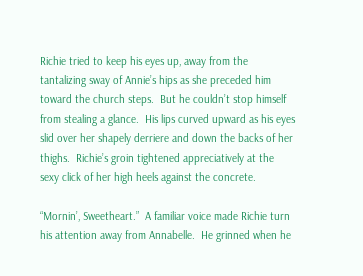Richie tried to keep his eyes up, away from the tantalizing sway of Annie’s hips as she preceded him toward the church steps.  But he couldn’t stop himself from stealing a glance.  His lips curved upward as his eyes slid over her shapely derriere and down the backs of her thighs.  Richie’s groin tightened appreciatively at the sexy click of her high heels against the concrete.

“Mornin’, Sweetheart.”  A familiar voice made Richie turn his attention away from Annabelle.  He grinned when he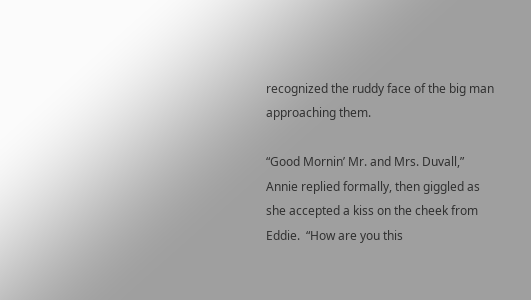recognized the ruddy face of the big man approaching them.

“Good Mornin’ Mr. and Mrs. Duvall,” Annie replied formally, then giggled as she accepted a kiss on the cheek from Eddie.  “How are you this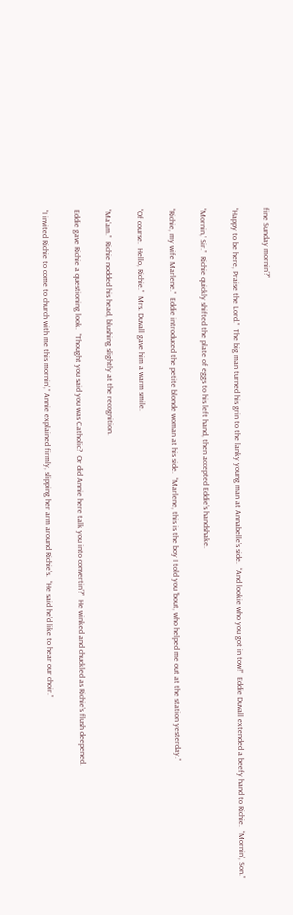fine Sunday mornin’?”

“Happy to be here, Praise the Lord.”  The big man turned his grin to the lanky young man at Annabelle’s side.  “And lookie who you got in tow!”  Eddie Duvall extended a beefy hand to Richie.  “Mornin’, Son.”

“Mornin,’ Sir.”  Richie quickly shifted the plate of eggs to his left hand, then accepted Eddie’s handshake.

“Richie, my wife Marlene.”  Eddie introduced the petite blonde woman at his side.  “Marlene, this is the boy I told you ‘bout, who helped me out at the station yesterday.”

“Of course.  Hello, Richie.”  Mrs. Duvall gave him a warm smile.

“Ma’am.”  Richie nodded his head, blushing slightly at the recognition.

Eddie gave Richie a questioning look.  “Thought you said you was Catholic?  Or did Annie here talk you into convertin’?”  He winked and chuckled as Richie’s flush deepened.

“I invited Richie to come to church with me this mornin’,” Annie explained firmly, slipping her arm around Richie’s.  “He said he’d like to hear our choir.”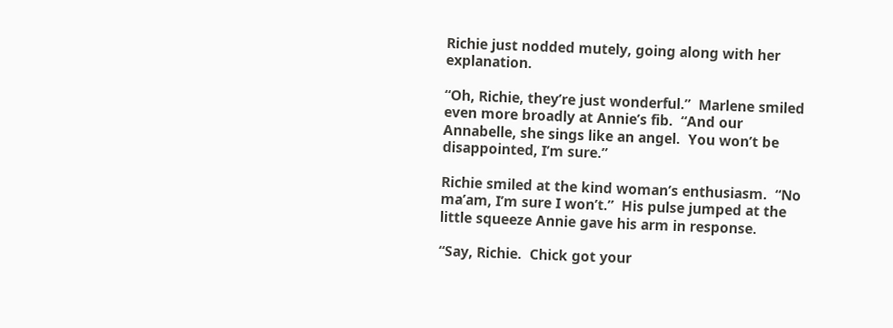Richie just nodded mutely, going along with her explanation.

“Oh, Richie, they’re just wonderful.”  Marlene smiled even more broadly at Annie’s fib.  “And our Annabelle, she sings like an angel.  You won’t be disappointed, I’m sure.”

Richie smiled at the kind woman’s enthusiasm.  “No ma’am, I’m sure I won’t.”  His pulse jumped at the little squeeze Annie gave his arm in response.

“Say, Richie.  Chick got your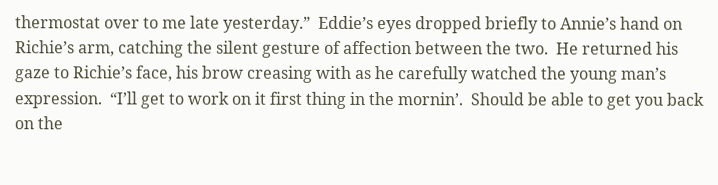thermostat over to me late yesterday.”  Eddie’s eyes dropped briefly to Annie’s hand on Richie’s arm, catching the silent gesture of affection between the two.  He returned his gaze to Richie’s face, his brow creasing with as he carefully watched the young man’s expression.  “I’ll get to work on it first thing in the mornin’.  Should be able to get you back on the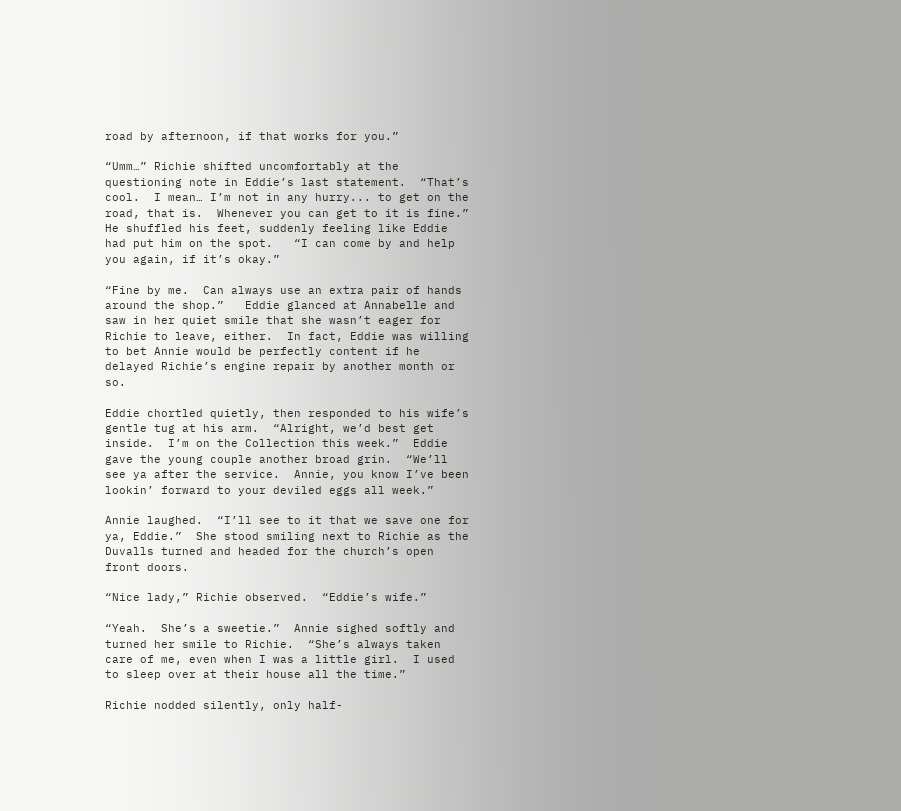road by afternoon, if that works for you.”

“Umm…” Richie shifted uncomfortably at the questioning note in Eddie’s last statement.  “That’s cool.  I mean… I’m not in any hurry... to get on the road, that is.  Whenever you can get to it is fine.”  He shuffled his feet, suddenly feeling like Eddie had put him on the spot.   “I can come by and help you again, if it’s okay.”

“Fine by me.  Can always use an extra pair of hands around the shop.”   Eddie glanced at Annabelle and saw in her quiet smile that she wasn’t eager for Richie to leave, either.  In fact, Eddie was willing to bet Annie would be perfectly content if he delayed Richie’s engine repair by another month or so.

Eddie chortled quietly, then responded to his wife’s gentle tug at his arm.  “Alright, we’d best get inside.  I’m on the Collection this week.”  Eddie gave the young couple another broad grin.  “We’ll see ya after the service.  Annie, you know I’ve been lookin’ forward to your deviled eggs all week.”

Annie laughed.  “I’ll see to it that we save one for ya, Eddie.”  She stood smiling next to Richie as the Duvalls turned and headed for the church’s open front doors.

“Nice lady,” Richie observed.  “Eddie’s wife.”

“Yeah.  She’s a sweetie.”  Annie sighed softly and turned her smile to Richie.  “She’s always taken care of me, even when I was a little girl.  I used to sleep over at their house all the time.”

Richie nodded silently, only half-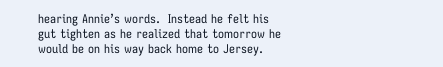hearing Annie’s words.  Instead he felt his gut tighten as he realized that tomorrow he would be on his way back home to Jersey.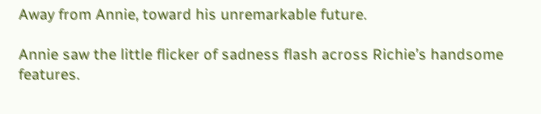Away from Annie, toward his unremarkable future.

Annie saw the little flicker of sadness flash across Richie’s handsome features.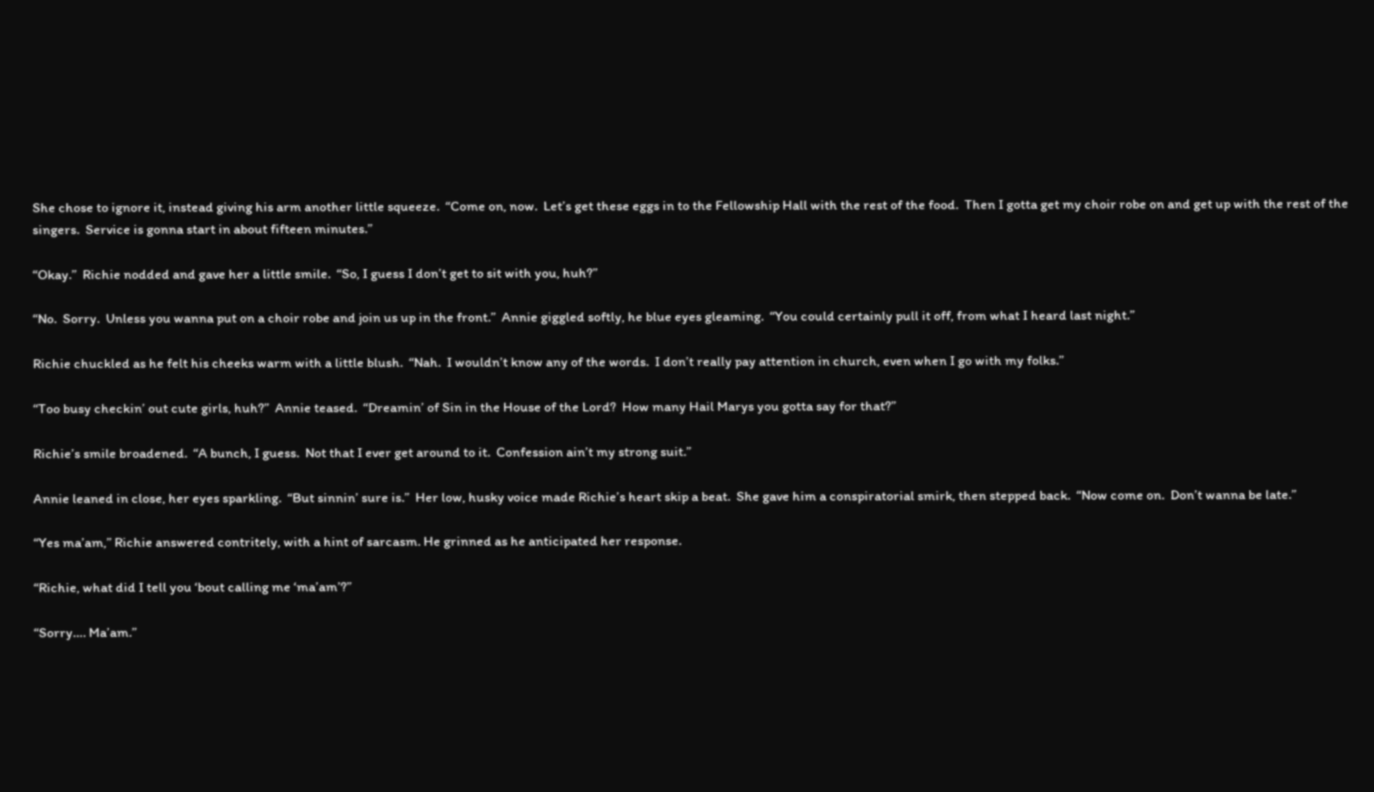She chose to ignore it, instead giving his arm another little squeeze.  “Come on, now.  Let’s get these eggs in to the Fellowship Hall with the rest of the food.  Then I gotta get my choir robe on and get up with the rest of the singers.  Service is gonna start in about fifteen minutes.”

“Okay.”  Richie nodded and gave her a little smile.  “So, I guess I don’t get to sit with you, huh?”

“No.  Sorry.  Unless you wanna put on a choir robe and join us up in the front.”  Annie giggled softly, he blue eyes gleaming.  “You could certainly pull it off, from what I heard last night.”

Richie chuckled as he felt his cheeks warm with a little blush.  “Nah.  I wouldn’t know any of the words.  I don’t really pay attention in church, even when I go with my folks.”

“Too busy checkin’ out cute girls, huh?”  Annie teased.  “Dreamin’ of Sin in the House of the Lord?  How many Hail Marys you gotta say for that?”

Richie’s smile broadened.  “A bunch, I guess.  Not that I ever get around to it.  Confession ain’t my strong suit.”

Annie leaned in close, her eyes sparkling.  “But sinnin’ sure is.”  Her low, husky voice made Richie’s heart skip a beat.  She gave him a conspiratorial smirk, then stepped back.  “Now come on.  Don’t wanna be late.”

“Yes ma’am,” Richie answered contritely, with a hint of sarcasm. He grinned as he anticipated her response.

“Richie, what did I tell you ‘bout calling me ‘ma’am’?”

“Sorry…. Ma’am.”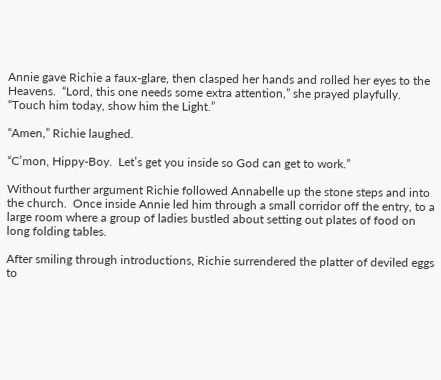Annie gave Richie a faux-glare, then clasped her hands and rolled her eyes to the Heavens.  “Lord, this one needs some extra attention,” she prayed playfully.  “Touch him today, show him the Light.”

“Amen,” Richie laughed.

“C’mon, Hippy-Boy.  Let’s get you inside so God can get to work.”

Without further argument Richie followed Annabelle up the stone steps and into the church.  Once inside Annie led him through a small corridor off the entry, to a large room where a group of ladies bustled about setting out plates of food on long folding tables.

After smiling through introductions, Richie surrendered the platter of deviled eggs to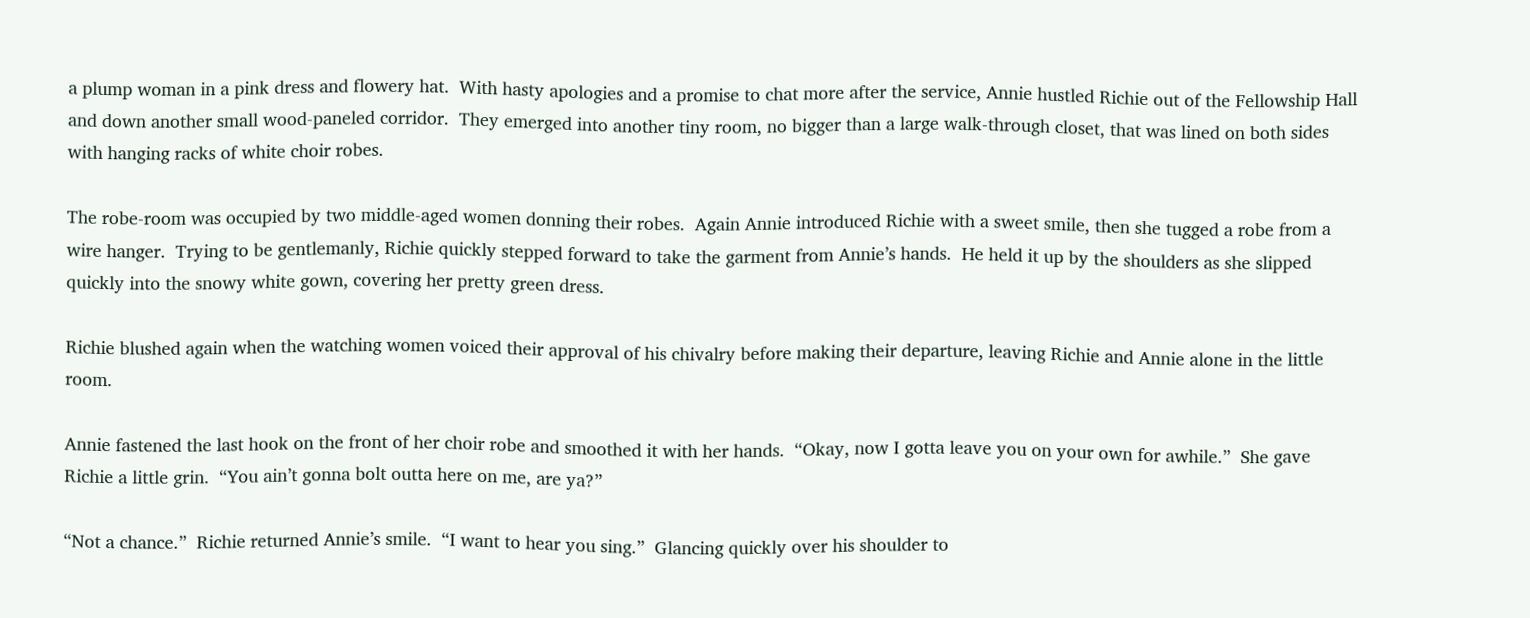a plump woman in a pink dress and flowery hat.  With hasty apologies and a promise to chat more after the service, Annie hustled Richie out of the Fellowship Hall and down another small wood-paneled corridor.  They emerged into another tiny room, no bigger than a large walk-through closet, that was lined on both sides with hanging racks of white choir robes.

The robe-room was occupied by two middle-aged women donning their robes.  Again Annie introduced Richie with a sweet smile, then she tugged a robe from a wire hanger.  Trying to be gentlemanly, Richie quickly stepped forward to take the garment from Annie’s hands.  He held it up by the shoulders as she slipped quickly into the snowy white gown, covering her pretty green dress.

Richie blushed again when the watching women voiced their approval of his chivalry before making their departure, leaving Richie and Annie alone in the little room.

Annie fastened the last hook on the front of her choir robe and smoothed it with her hands.  “Okay, now I gotta leave you on your own for awhile.”  She gave Richie a little grin.  “You ain’t gonna bolt outta here on me, are ya?”

“Not a chance.”  Richie returned Annie’s smile.  “I want to hear you sing.”  Glancing quickly over his shoulder to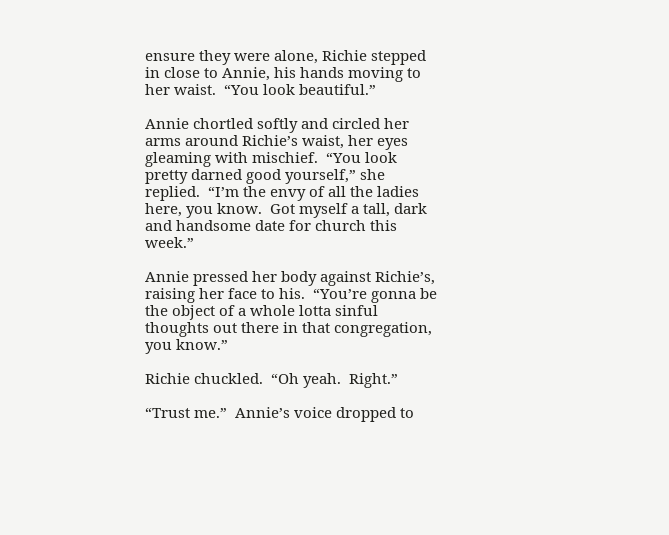ensure they were alone, Richie stepped in close to Annie, his hands moving to her waist.  “You look beautiful.”

Annie chortled softly and circled her arms around Richie’s waist, her eyes gleaming with mischief.  “You look pretty darned good yourself,” she replied.  “I’m the envy of all the ladies here, you know.  Got myself a tall, dark and handsome date for church this week.”

Annie pressed her body against Richie’s, raising her face to his.  “You’re gonna be the object of a whole lotta sinful thoughts out there in that congregation, you know.”

Richie chuckled.  “Oh yeah.  Right.”

“Trust me.”  Annie’s voice dropped to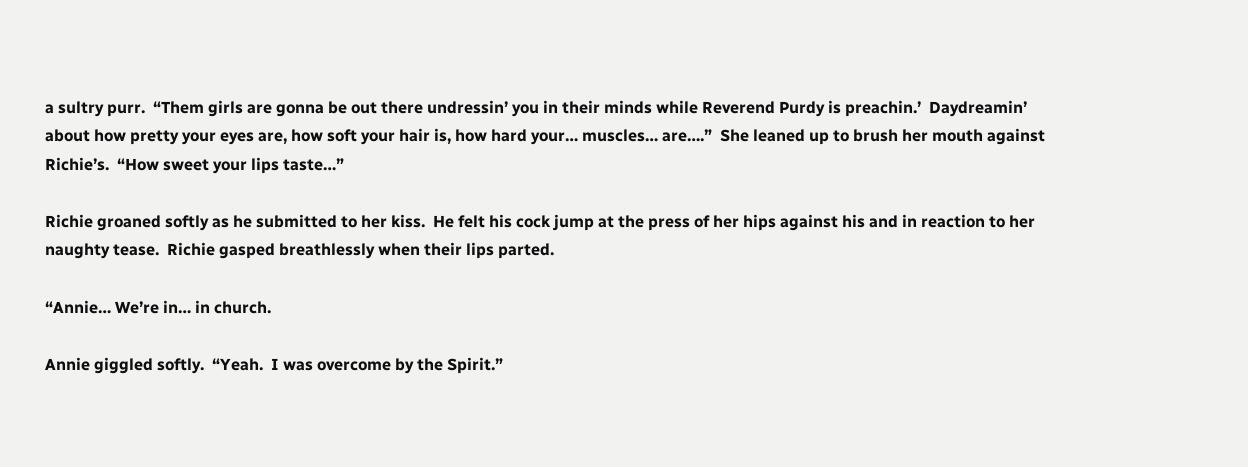a sultry purr.  “Them girls are gonna be out there undressin’ you in their minds while Reverend Purdy is preachin.’  Daydreamin’ about how pretty your eyes are, how soft your hair is, how hard your… muscles… are….”  She leaned up to brush her mouth against Richie’s.  “How sweet your lips taste…”

Richie groaned softly as he submitted to her kiss.  He felt his cock jump at the press of her hips against his and in reaction to her naughty tease.  Richie gasped breathlessly when their lips parted.

“Annie… We’re in… in church.

Annie giggled softly.  “Yeah.  I was overcome by the Spirit.”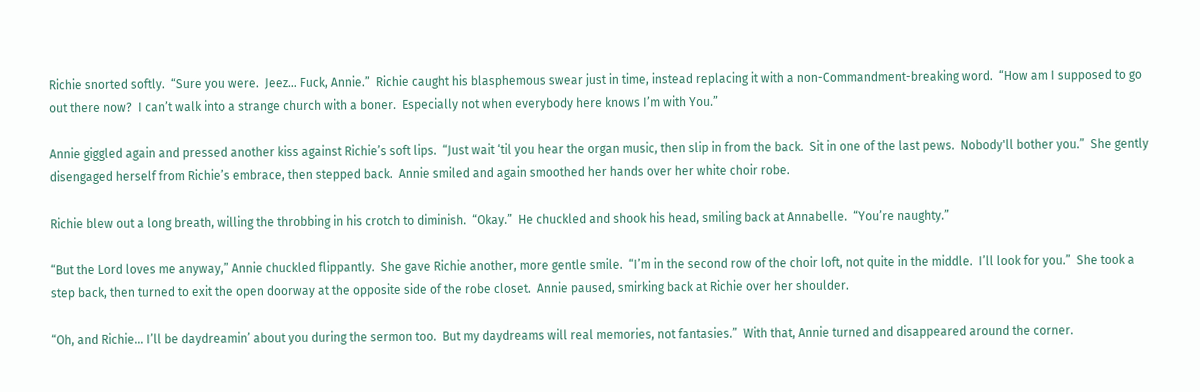Richie snorted softly.  “Sure you were.  Jeez… Fuck, Annie.”  Richie caught his blasphemous swear just in time, instead replacing it with a non-Commandment-breaking word.  “How am I supposed to go out there now?  I can’t walk into a strange church with a boner.  Especially not when everybody here knows I’m with You.”

Annie giggled again and pressed another kiss against Richie’s soft lips.  “Just wait ‘til you hear the organ music, then slip in from the back.  Sit in one of the last pews.  Nobody'll bother you.”  She gently disengaged herself from Richie’s embrace, then stepped back.  Annie smiled and again smoothed her hands over her white choir robe.

Richie blew out a long breath, willing the throbbing in his crotch to diminish.  “Okay.”  He chuckled and shook his head, smiling back at Annabelle.  “You’re naughty.”

“But the Lord loves me anyway,” Annie chuckled flippantly.  She gave Richie another, more gentle smile.  “I’m in the second row of the choir loft, not quite in the middle.  I’ll look for you.”  She took a step back, then turned to exit the open doorway at the opposite side of the robe closet.  Annie paused, smirking back at Richie over her shoulder.

“Oh, and Richie… I’ll be daydreamin’ about you during the sermon too.  But my daydreams will real memories, not fantasies.”  With that, Annie turned and disappeared around the corner.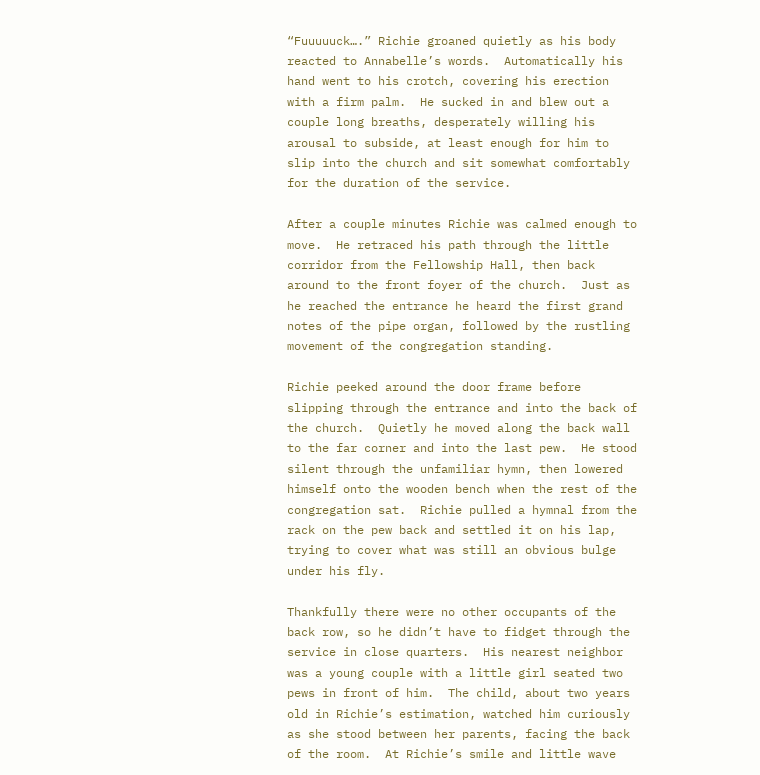“Fuuuuuck….” Richie groaned quietly as his body reacted to Annabelle’s words.  Automatically his hand went to his crotch, covering his erection with a firm palm.  He sucked in and blew out a couple long breaths, desperately willing his arousal to subside, at least enough for him to slip into the church and sit somewhat comfortably for the duration of the service.

After a couple minutes Richie was calmed enough to move.  He retraced his path through the little corridor from the Fellowship Hall, then back around to the front foyer of the church.  Just as he reached the entrance he heard the first grand notes of the pipe organ, followed by the rustling movement of the congregation standing.

Richie peeked around the door frame before slipping through the entrance and into the back of the church.  Quietly he moved along the back wall to the far corner and into the last pew.  He stood silent through the unfamiliar hymn, then lowered himself onto the wooden bench when the rest of the congregation sat.  Richie pulled a hymnal from the rack on the pew back and settled it on his lap, trying to cover what was still an obvious bulge under his fly.

Thankfully there were no other occupants of the back row, so he didn’t have to fidget through the service in close quarters.  His nearest neighbor was a young couple with a little girl seated two pews in front of him.  The child, about two years old in Richie’s estimation, watched him curiously as she stood between her parents, facing the back of the room.  At Richie’s smile and little wave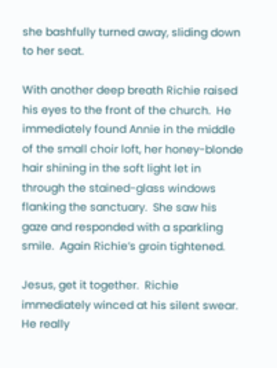she bashfully turned away, sliding down to her seat.

With another deep breath Richie raised his eyes to the front of the church.  He immediately found Annie in the middle of the small choir loft, her honey-blonde hair shining in the soft light let in through the stained-glass windows flanking the sanctuary.  She saw his gaze and responded with a sparkling smile.  Again Richie’s groin tightened.

Jesus, get it together.  Richie immediately winced at his silent swear.  He really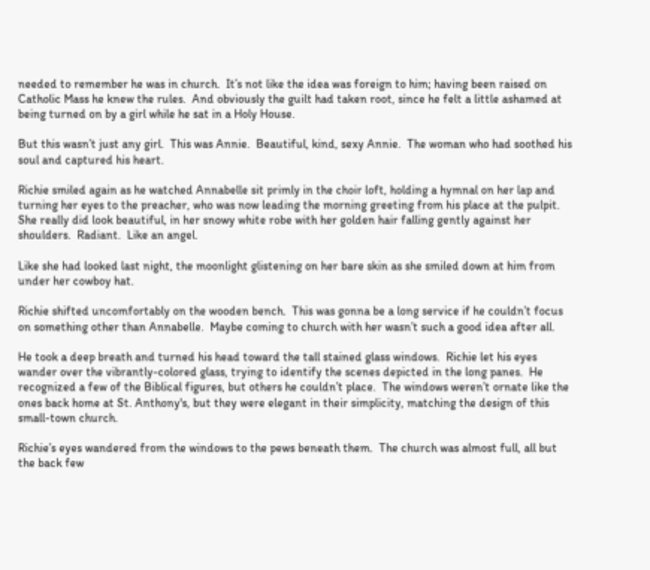needed to remember he was in church.  It’s not like the idea was foreign to him; having been raised on Catholic Mass he knew the rules.  And obviously the guilt had taken root, since he felt a little ashamed at being turned on by a girl while he sat in a Holy House.

But this wasn’t just any girl.  This was Annie.  Beautiful, kind, sexy Annie.  The woman who had soothed his soul and captured his heart.

Richie smiled again as he watched Annabelle sit primly in the choir loft, holding a hymnal on her lap and turning her eyes to the preacher, who was now leading the morning greeting from his place at the pulpit.  She really did look beautiful, in her snowy white robe with her golden hair falling gently against her shoulders.  Radiant.  Like an angel.

Like she had looked last night, the moonlight glistening on her bare skin as she smiled down at him from under her cowboy hat.

Richie shifted uncomfortably on the wooden bench.  This was gonna be a long service if he couldn’t focus on something other than Annabelle.  Maybe coming to church with her wasn’t such a good idea after all.

He took a deep breath and turned his head toward the tall stained glass windows.  Richie let his eyes wander over the vibrantly-colored glass, trying to identify the scenes depicted in the long panes.  He recognized a few of the Biblical figures, but others he couldn’t place.  The windows weren’t ornate like the ones back home at St. Anthony's, but they were elegant in their simplicity, matching the design of this small-town church.

Richie’s eyes wandered from the windows to the pews beneath them.  The church was almost full, all but the back few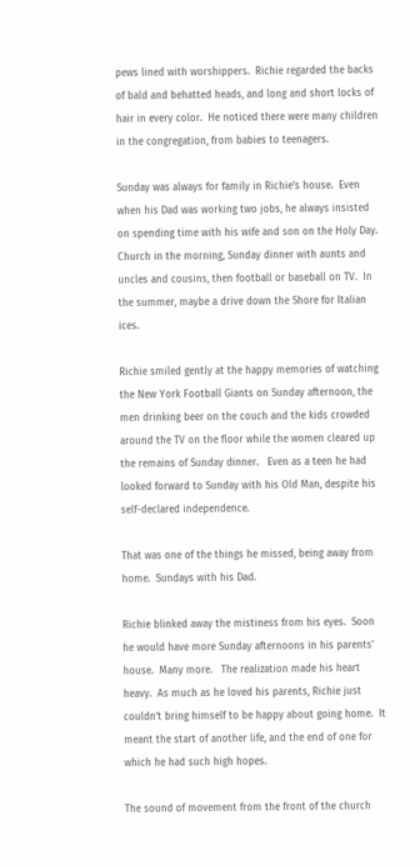pews lined with worshippers.  Richie regarded the backs of bald and behatted heads, and long and short locks of hair in every color.  He noticed there were many children in the congregation, from babies to teenagers.

Sunday was always for family in Richie’s house.  Even when his Dad was working two jobs, he always insisted on spending time with his wife and son on the Holy Day.  Church in the morning, Sunday dinner with aunts and uncles and cousins, then football or baseball on TV.  In the summer, maybe a drive down the Shore for Italian ices.

Richie smiled gently at the happy memories of watching the New York Football Giants on Sunday afternoon, the men drinking beer on the couch and the kids crowded around the TV on the floor while the women cleared up the remains of Sunday dinner.   Even as a teen he had looked forward to Sunday with his Old Man, despite his self-declared independence.

That was one of the things he missed, being away from home.  Sundays with his Dad.

Richie blinked away the mistiness from his eyes.  Soon he would have more Sunday afternoons in his parents’ house.  Many more.   The realization made his heart heavy.  As much as he loved his parents, Richie just couldn’t bring himself to be happy about going home.  It meant the start of another life, and the end of one for which he had such high hopes.

The sound of movement from the front of the church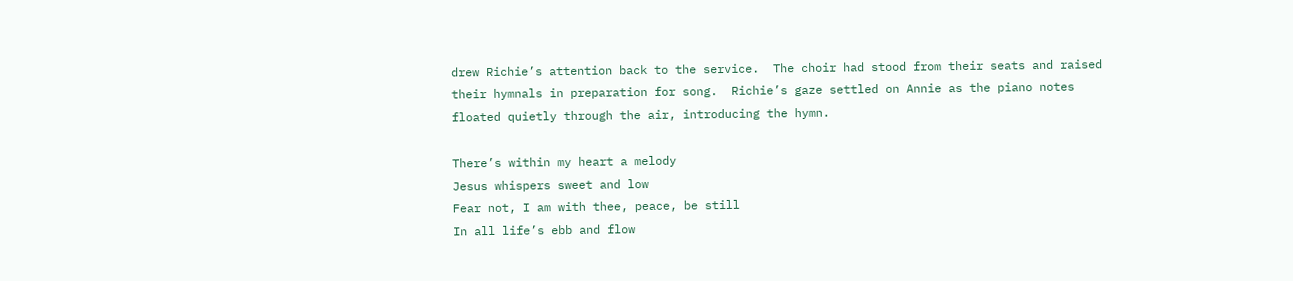drew Richie’s attention back to the service.  The choir had stood from their seats and raised their hymnals in preparation for song.  Richie’s gaze settled on Annie as the piano notes floated quietly through the air, introducing the hymn.

There’s within my heart a melody
Jesus whispers sweet and low
Fear not, I am with thee, peace, be still
In all life’s ebb and flow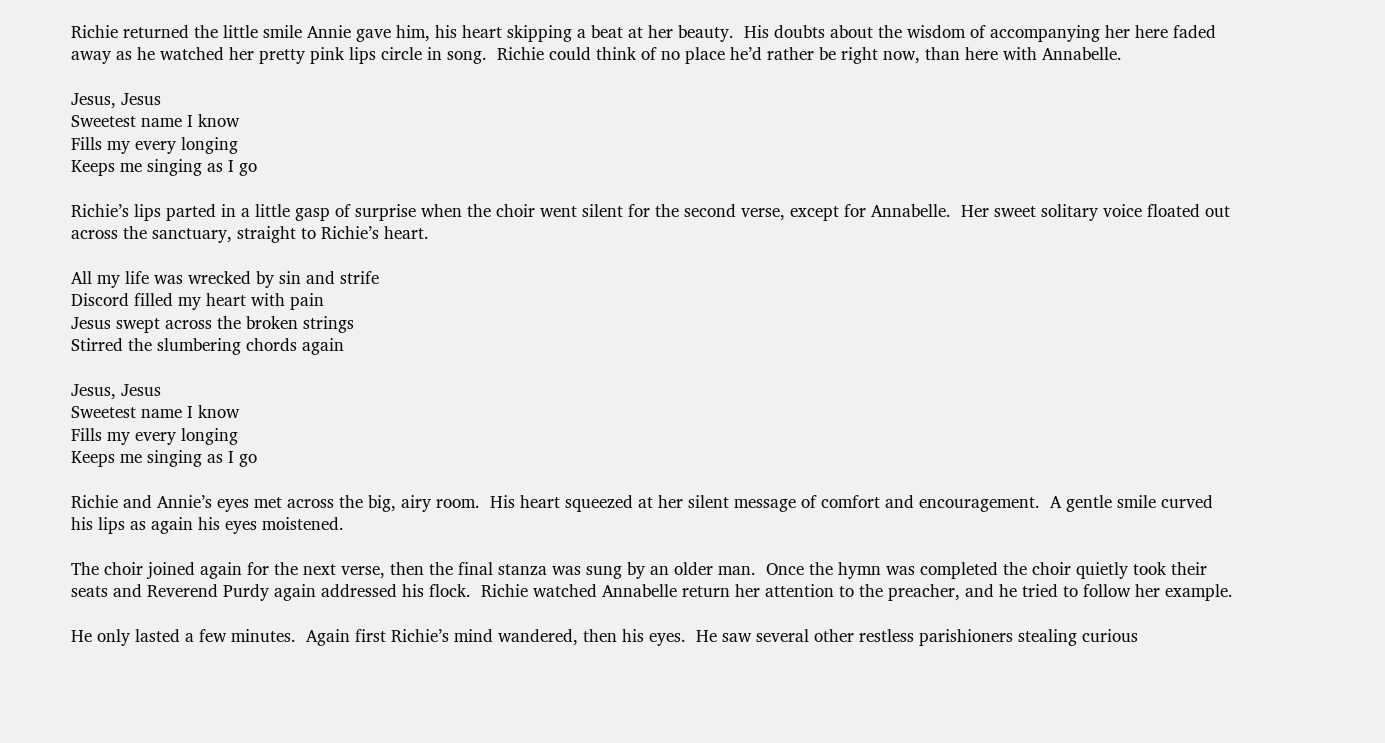Richie returned the little smile Annie gave him, his heart skipping a beat at her beauty.  His doubts about the wisdom of accompanying her here faded away as he watched her pretty pink lips circle in song.  Richie could think of no place he’d rather be right now, than here with Annabelle.

Jesus, Jesus
Sweetest name I know
Fills my every longing
Keeps me singing as I go

Richie’s lips parted in a little gasp of surprise when the choir went silent for the second verse, except for Annabelle.  Her sweet solitary voice floated out across the sanctuary, straight to Richie’s heart.

All my life was wrecked by sin and strife
Discord filled my heart with pain
Jesus swept across the broken strings
Stirred the slumbering chords again

Jesus, Jesus
Sweetest name I know
Fills my every longing
Keeps me singing as I go

Richie and Annie’s eyes met across the big, airy room.  His heart squeezed at her silent message of comfort and encouragement.  A gentle smile curved his lips as again his eyes moistened.

The choir joined again for the next verse, then the final stanza was sung by an older man.  Once the hymn was completed the choir quietly took their seats and Reverend Purdy again addressed his flock.  Richie watched Annabelle return her attention to the preacher, and he tried to follow her example.

He only lasted a few minutes.  Again first Richie’s mind wandered, then his eyes.  He saw several other restless parishioners stealing curious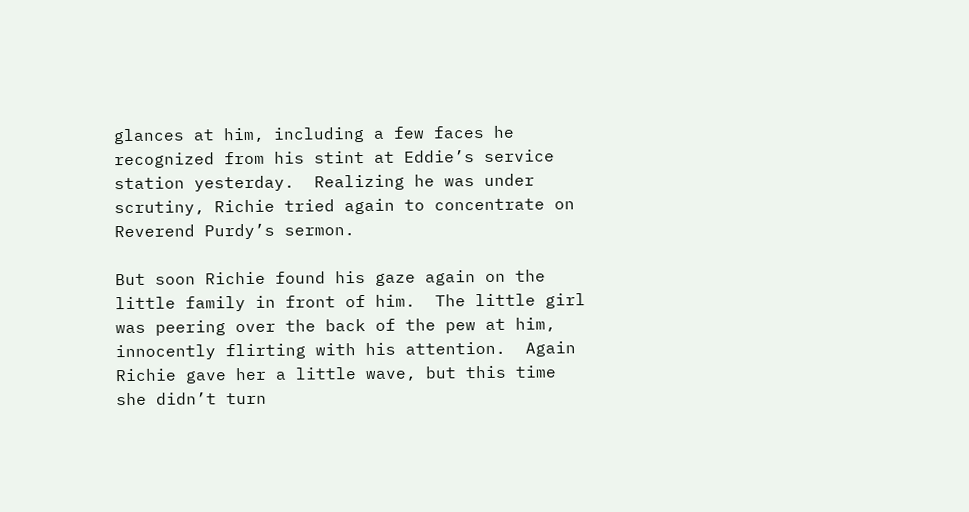glances at him, including a few faces he recognized from his stint at Eddie’s service station yesterday.  Realizing he was under scrutiny, Richie tried again to concentrate on Reverend Purdy’s sermon.

But soon Richie found his gaze again on the little family in front of him.  The little girl was peering over the back of the pew at him, innocently flirting with his attention.  Again Richie gave her a little wave, but this time she didn’t turn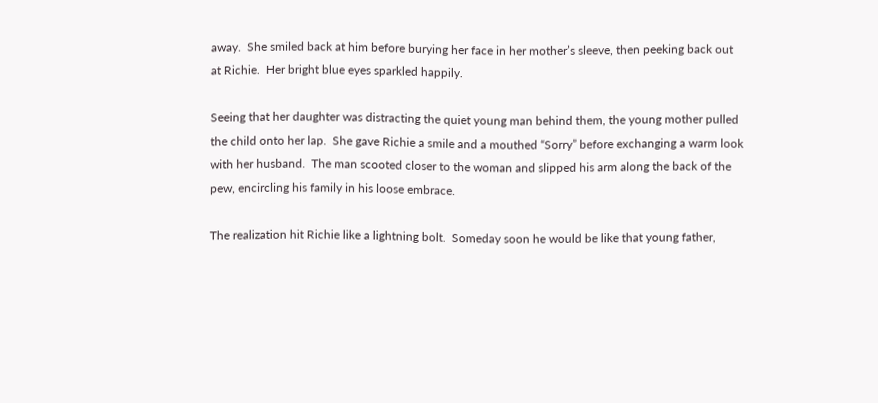away.  She smiled back at him before burying her face in her mother’s sleeve, then peeking back out at Richie.  Her bright blue eyes sparkled happily.

Seeing that her daughter was distracting the quiet young man behind them, the young mother pulled the child onto her lap.  She gave Richie a smile and a mouthed “Sorry” before exchanging a warm look with her husband.  The man scooted closer to the woman and slipped his arm along the back of the pew, encircling his family in his loose embrace.

The realization hit Richie like a lightning bolt.  Someday soon he would be like that young father,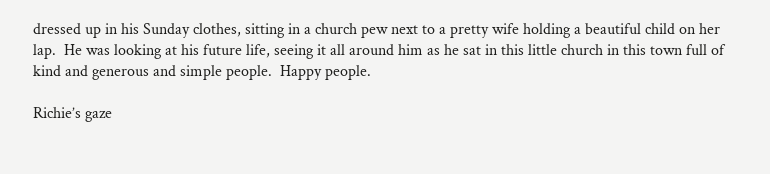dressed up in his Sunday clothes, sitting in a church pew next to a pretty wife holding a beautiful child on her lap.  He was looking at his future life, seeing it all around him as he sat in this little church in this town full of kind and generous and simple people.  Happy people.

Richie’s gaze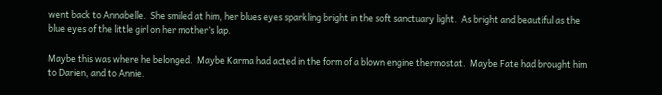went back to Annabelle.  She smiled at him, her blues eyes sparkling bright in the soft sanctuary light.  As bright and beautiful as the blue eyes of the little girl on her mother’s lap.

Maybe this was where he belonged.  Maybe Karma had acted in the form of a blown engine thermostat.  Maybe Fate had brought him to Darien, and to Annie.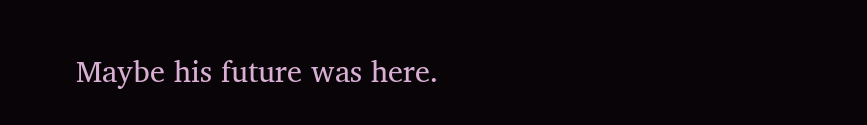Maybe his future was here.